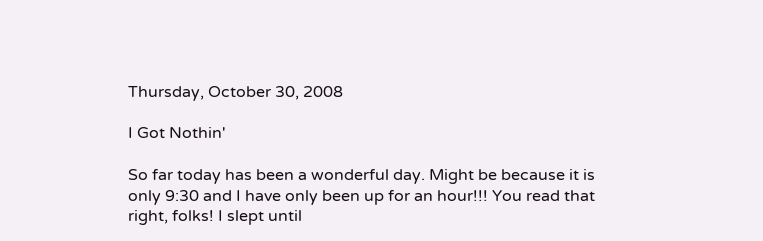Thursday, October 30, 2008

I Got Nothin'

So far today has been a wonderful day. Might be because it is only 9:30 and I have only been up for an hour!!! You read that right, folks! I slept until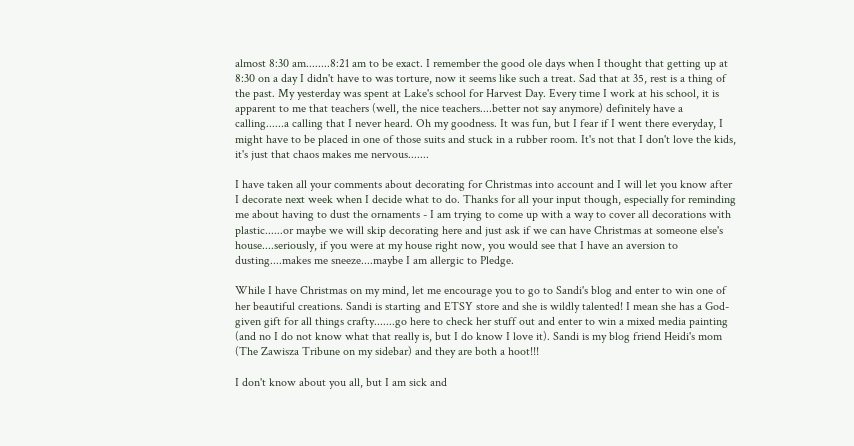almost 8:30 am........8:21 am to be exact. I remember the good ole days when I thought that getting up at 8:30 on a day I didn't have to was torture, now it seems like such a treat. Sad that at 35, rest is a thing of the past. My yesterday was spent at Lake's school for Harvest Day. Every time I work at his school, it is apparent to me that teachers (well, the nice teachers....better not say anymore) definitely have a calling......a calling that I never heard. Oh my goodness. It was fun, but I fear if I went there everyday, I might have to be placed in one of those suits and stuck in a rubber room. It's not that I don't love the kids, it's just that chaos makes me nervous.......

I have taken all your comments about decorating for Christmas into account and I will let you know after I decorate next week when I decide what to do. Thanks for all your input though, especially for reminding me about having to dust the ornaments - I am trying to come up with a way to cover all decorations with plastic......or maybe we will skip decorating here and just ask if we can have Christmas at someone else's house....seriously, if you were at my house right now, you would see that I have an aversion to dusting....makes me sneeze....maybe I am allergic to Pledge.

While I have Christmas on my mind, let me encourage you to go to Sandi's blog and enter to win one of her beautiful creations. Sandi is starting and ETSY store and she is wildly talented! I mean she has a God-given gift for all things crafty.......go here to check her stuff out and enter to win a mixed media painting (and no I do not know what that really is, but I do know I love it). Sandi is my blog friend Heidi's mom (The Zawisza Tribune on my sidebar) and they are both a hoot!!!

I don't know about you all, but I am sick and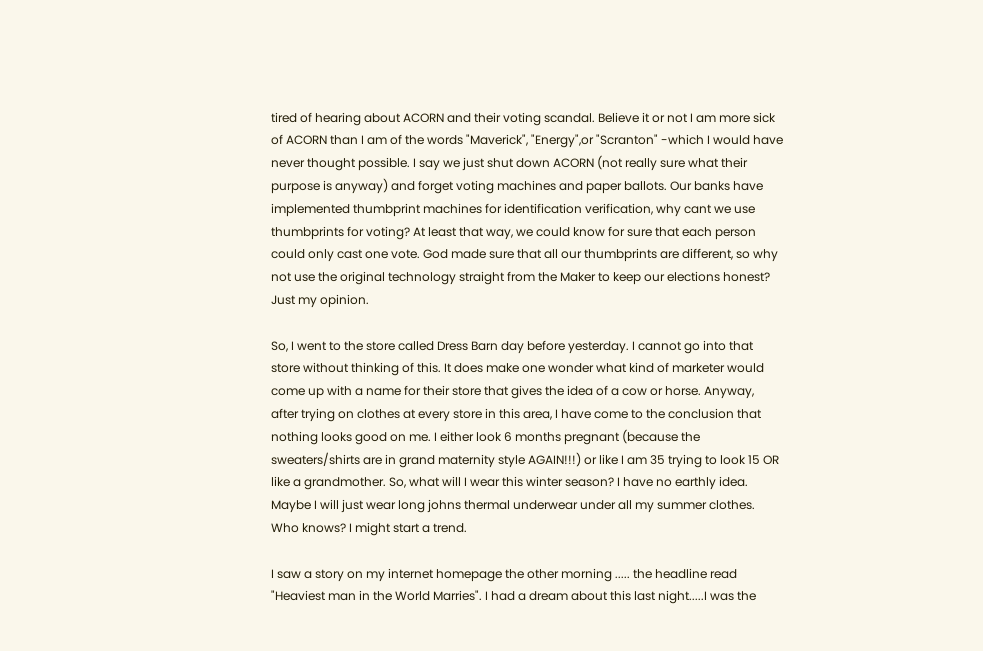tired of hearing about ACORN and their voting scandal. Believe it or not I am more sick of ACORN than I am of the words "Maverick", "Energy",or "Scranton" -which I would have never thought possible. I say we just shut down ACORN (not really sure what their purpose is anyway) and forget voting machines and paper ballots. Our banks have implemented thumbprint machines for identification verification, why cant we use thumbprints for voting? At least that way, we could know for sure that each person could only cast one vote. God made sure that all our thumbprints are different, so why not use the original technology straight from the Maker to keep our elections honest? Just my opinion.

So, I went to the store called Dress Barn day before yesterday. I cannot go into that store without thinking of this. It does make one wonder what kind of marketer would come up with a name for their store that gives the idea of a cow or horse. Anyway, after trying on clothes at every store in this area, I have come to the conclusion that nothing looks good on me. I either look 6 months pregnant (because the sweaters/shirts are in grand maternity style AGAIN!!!) or like I am 35 trying to look 15 OR like a grandmother. So, what will I wear this winter season? I have no earthly idea. Maybe I will just wear long johns thermal underwear under all my summer clothes. Who knows? I might start a trend.

I saw a story on my internet homepage the other morning ..... the headline read "Heaviest man in the World Marries". I had a dream about this last night.....I was the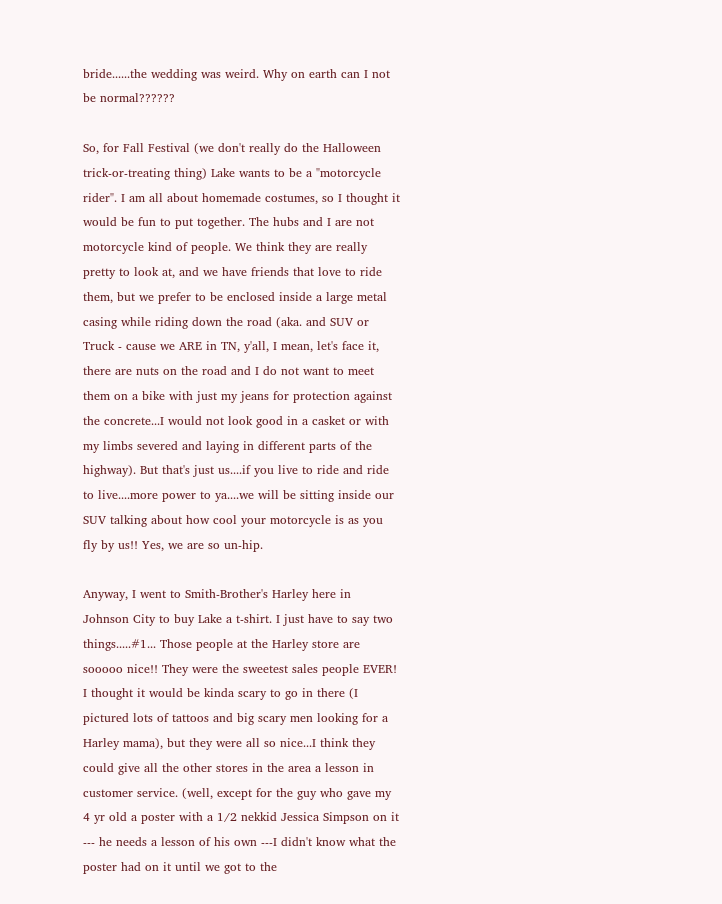bride......the wedding was weird. Why on earth can I not be normal??????

So, for Fall Festival (we don't really do the Halloween trick-or-treating thing) Lake wants to be a "motorcycle rider". I am all about homemade costumes, so I thought it would be fun to put together. The hubs and I are not motorcycle kind of people. We think they are really pretty to look at, and we have friends that love to ride them, but we prefer to be enclosed inside a large metal casing while riding down the road (aka. and SUV or Truck - cause we ARE in TN, y'all, I mean, let's face it, there are nuts on the road and I do not want to meet them on a bike with just my jeans for protection against the concrete...I would not look good in a casket or with my limbs severed and laying in different parts of the highway). But that's just us....if you live to ride and ride to live....more power to ya....we will be sitting inside our SUV talking about how cool your motorcycle is as you fly by us!! Yes, we are so un-hip.

Anyway, I went to Smith-Brother's Harley here in Johnson City to buy Lake a t-shirt. I just have to say two things.....#1... Those people at the Harley store are sooooo nice!! They were the sweetest sales people EVER! I thought it would be kinda scary to go in there (I pictured lots of tattoos and big scary men looking for a Harley mama), but they were all so nice...I think they could give all the other stores in the area a lesson in customer service. (well, except for the guy who gave my 4 yr old a poster with a 1/2 nekkid Jessica Simpson on it --- he needs a lesson of his own ---I didn't know what the poster had on it until we got to the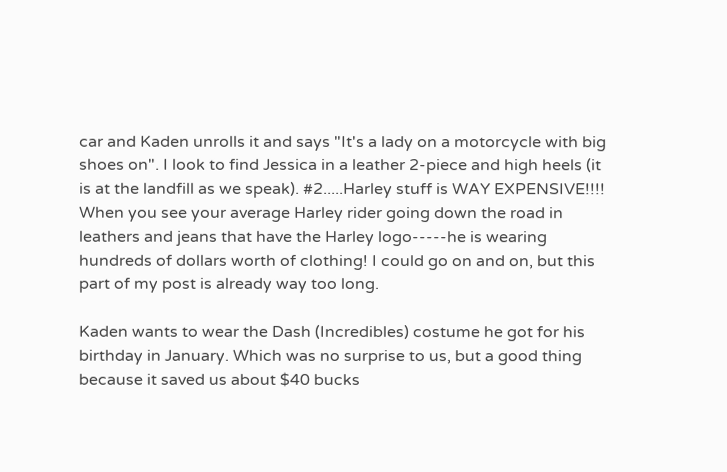car and Kaden unrolls it and says "It's a lady on a motorcycle with big shoes on". I look to find Jessica in a leather 2-piece and high heels (it is at the landfill as we speak). #2.....Harley stuff is WAY EXPENSIVE!!!! When you see your average Harley rider going down the road in leathers and jeans that have the Harley logo-----he is wearing hundreds of dollars worth of clothing! I could go on and on, but this part of my post is already way too long.

Kaden wants to wear the Dash (Incredibles) costume he got for his birthday in January. Which was no surprise to us, but a good thing because it saved us about $40 bucks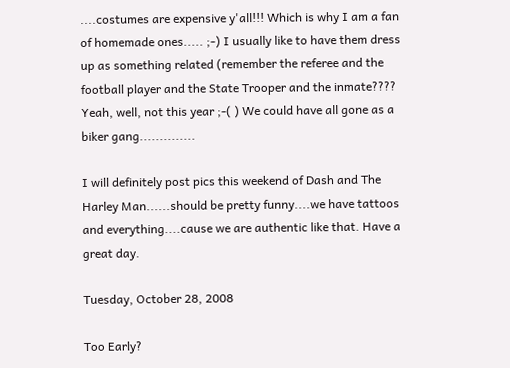....costumes are expensive y'all!!! Which is why I am a fan of homemade ones..... ;-) I usually like to have them dress up as something related (remember the referee and the football player and the State Trooper and the inmate???? Yeah, well, not this year ;-( ) We could have all gone as a biker gang..............

I will definitely post pics this weekend of Dash and The Harley Man......should be pretty funny....we have tattoos and everything....cause we are authentic like that. Have a great day.

Tuesday, October 28, 2008

Too Early?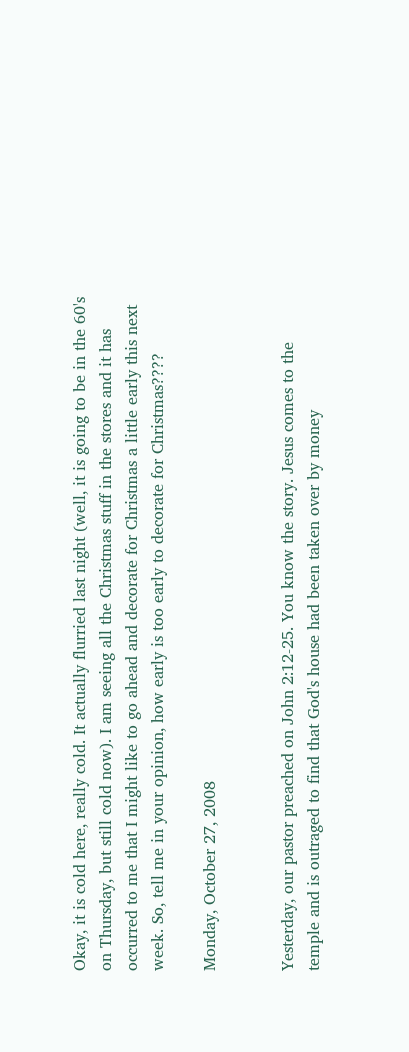Okay, it is cold here, really cold. It actually flurried last night (well, it is going to be in the 60's on Thursday, but still cold now). I am seeing all the Christmas stuff in the stores and it has occurred to me that I might like to go ahead and decorate for Christmas a little early this next week. So, tell me in your opinion, how early is too early to decorate for Christmas????

Monday, October 27, 2008


Yesterday, our pastor preached on John 2:12-25. You know the story. Jesus comes to the temple and is outraged to find that God's house had been taken over by money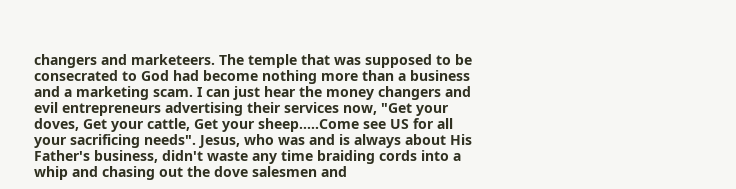changers and marketeers. The temple that was supposed to be consecrated to God had become nothing more than a business and a marketing scam. I can just hear the money changers and evil entrepreneurs advertising their services now, "Get your doves, Get your cattle, Get your sheep.....Come see US for all your sacrificing needs". Jesus, who was and is always about His Father's business, didn't waste any time braiding cords into a whip and chasing out the dove salesmen and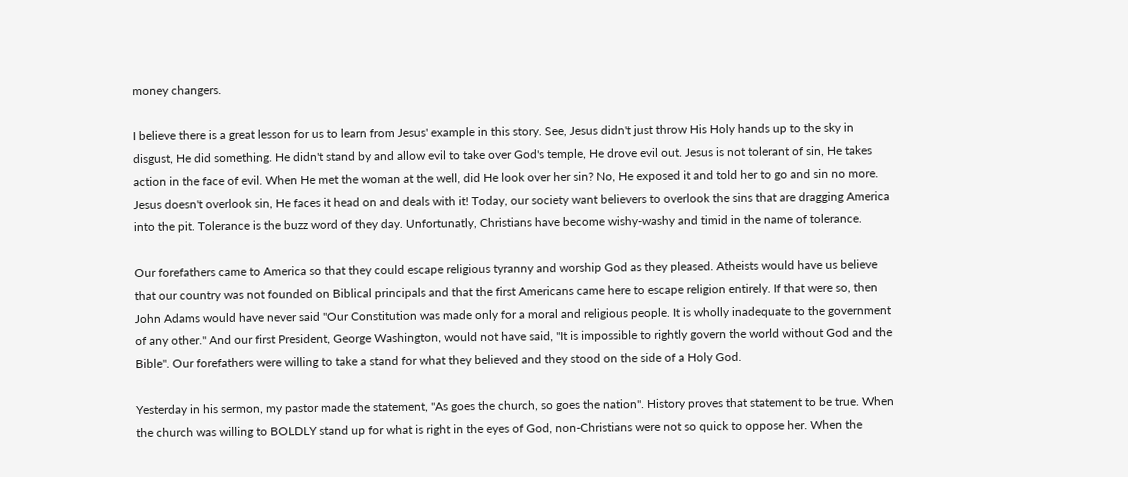money changers.

I believe there is a great lesson for us to learn from Jesus' example in this story. See, Jesus didn't just throw His Holy hands up to the sky in disgust, He did something. He didn't stand by and allow evil to take over God's temple, He drove evil out. Jesus is not tolerant of sin, He takes action in the face of evil. When He met the woman at the well, did He look over her sin? No, He exposed it and told her to go and sin no more. Jesus doesn't overlook sin, He faces it head on and deals with it! Today, our society want believers to overlook the sins that are dragging America into the pit. Tolerance is the buzz word of they day. Unfortunatly, Christians have become wishy-washy and timid in the name of tolerance.

Our forefathers came to America so that they could escape religious tyranny and worship God as they pleased. Atheists would have us believe that our country was not founded on Biblical principals and that the first Americans came here to escape religion entirely. If that were so, then John Adams would have never said "Our Constitution was made only for a moral and religious people. It is wholly inadequate to the government of any other." And our first President, George Washington, would not have said, "It is impossible to rightly govern the world without God and the Bible". Our forefathers were willing to take a stand for what they believed and they stood on the side of a Holy God.

Yesterday in his sermon, my pastor made the statement, "As goes the church, so goes the nation". History proves that statement to be true. When the church was willing to BOLDLY stand up for what is right in the eyes of God, non-Christians were not so quick to oppose her. When the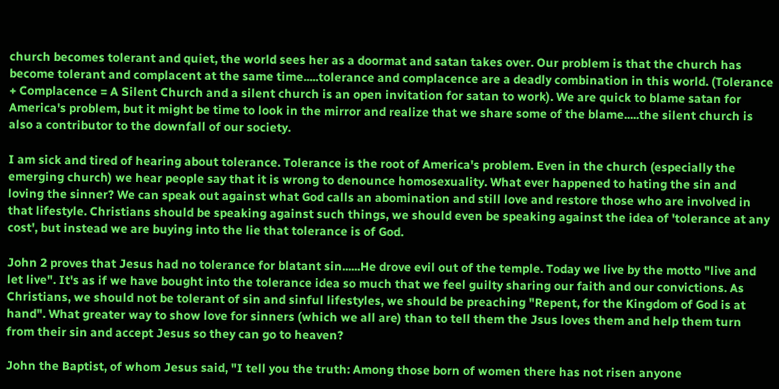church becomes tolerant and quiet, the world sees her as a doormat and satan takes over. Our problem is that the church has become tolerant and complacent at the same time.....tolerance and complacence are a deadly combination in this world. (Tolerance + Complacence = A Silent Church and a silent church is an open invitation for satan to work). We are quick to blame satan for America's problem, but it might be time to look in the mirror and realize that we share some of the blame.....the silent church is also a contributor to the downfall of our society.

I am sick and tired of hearing about tolerance. Tolerance is the root of America's problem. Even in the church (especially the emerging church) we hear people say that it is wrong to denounce homosexuality. What ever happened to hating the sin and loving the sinner? We can speak out against what God calls an abomination and still love and restore those who are involved in that lifestyle. Christians should be speaking against such things, we should even be speaking against the idea of 'tolerance at any cost', but instead we are buying into the lie that tolerance is of God.

John 2 proves that Jesus had no tolerance for blatant sin......He drove evil out of the temple. Today we live by the motto "live and let live". It's as if we have bought into the tolerance idea so much that we feel guilty sharing our faith and our convictions. As Christians, we should not be tolerant of sin and sinful lifestyles, we should be preaching "Repent, for the Kingdom of God is at hand". What greater way to show love for sinners (which we all are) than to tell them the Jsus loves them and help them turn from their sin and accept Jesus so they can go to heaven?

John the Baptist, of whom Jesus said, "I tell you the truth: Among those born of women there has not risen anyone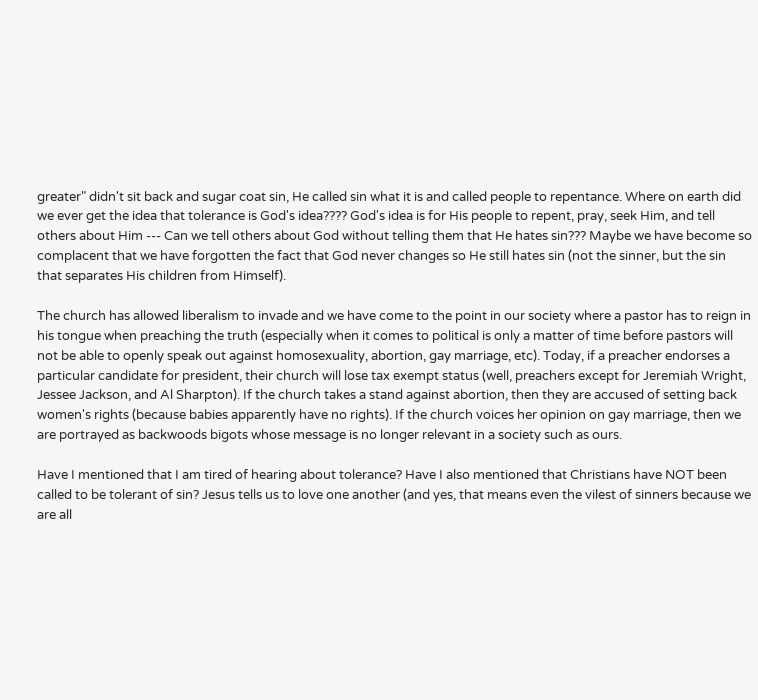greater" didn't sit back and sugar coat sin, He called sin what it is and called people to repentance. Where on earth did we ever get the idea that tolerance is God's idea???? God's idea is for His people to repent, pray, seek Him, and tell others about Him --- Can we tell others about God without telling them that He hates sin??? Maybe we have become so complacent that we have forgotten the fact that God never changes so He still hates sin (not the sinner, but the sin that separates His children from Himself).

The church has allowed liberalism to invade and we have come to the point in our society where a pastor has to reign in his tongue when preaching the truth (especially when it comes to political is only a matter of time before pastors will not be able to openly speak out against homosexuality, abortion, gay marriage, etc). Today, if a preacher endorses a particular candidate for president, their church will lose tax exempt status (well, preachers except for Jeremiah Wright, Jessee Jackson, and Al Sharpton). If the church takes a stand against abortion, then they are accused of setting back women's rights (because babies apparently have no rights). If the church voices her opinion on gay marriage, then we are portrayed as backwoods bigots whose message is no longer relevant in a society such as ours.

Have I mentioned that I am tired of hearing about tolerance? Have I also mentioned that Christians have NOT been called to be tolerant of sin? Jesus tells us to love one another (and yes, that means even the vilest of sinners because we are all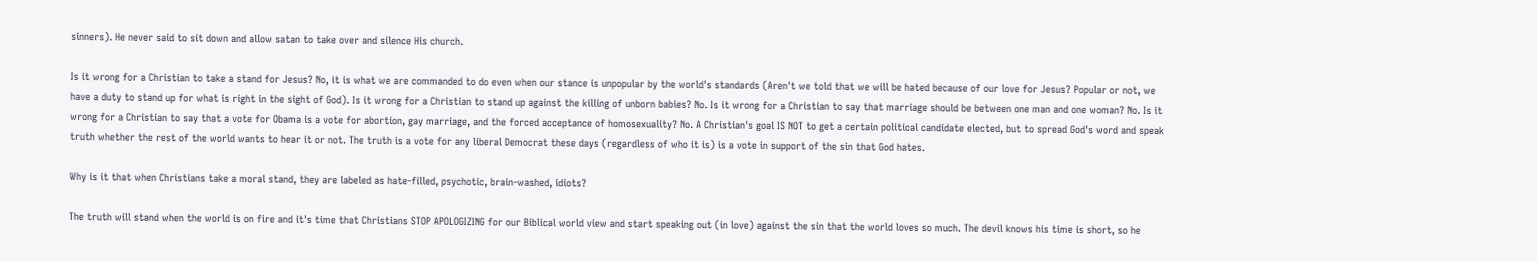sinners). He never said to sit down and allow satan to take over and silence His church.

Is it wrong for a Christian to take a stand for Jesus? No, it is what we are commanded to do even when our stance is unpopular by the world's standards (Aren't we told that we will be hated because of our love for Jesus? Popular or not, we have a duty to stand up for what is right in the sight of God). Is it wrong for a Christian to stand up against the killing of unborn babies? No. Is it wrong for a Christian to say that marriage should be between one man and one woman? No. Is it wrong for a Christian to say that a vote for Obama is a vote for abortion, gay marriage, and the forced acceptance of homosexuality? No. A Christian's goal IS NOT to get a certain political candidate elected, but to spread God's word and speak truth whether the rest of the world wants to hear it or not. The truth is a vote for any liberal Democrat these days (regardless of who it is) is a vote in support of the sin that God hates.

Why is it that when Christians take a moral stand, they are labeled as hate-filled, psychotic, brain-washed, idiots?

The truth will stand when the world is on fire and it's time that Christians STOP APOLOGIZING for our Biblical world view and start speaking out (in love) against the sin that the world loves so much. The devil knows his time is short, so he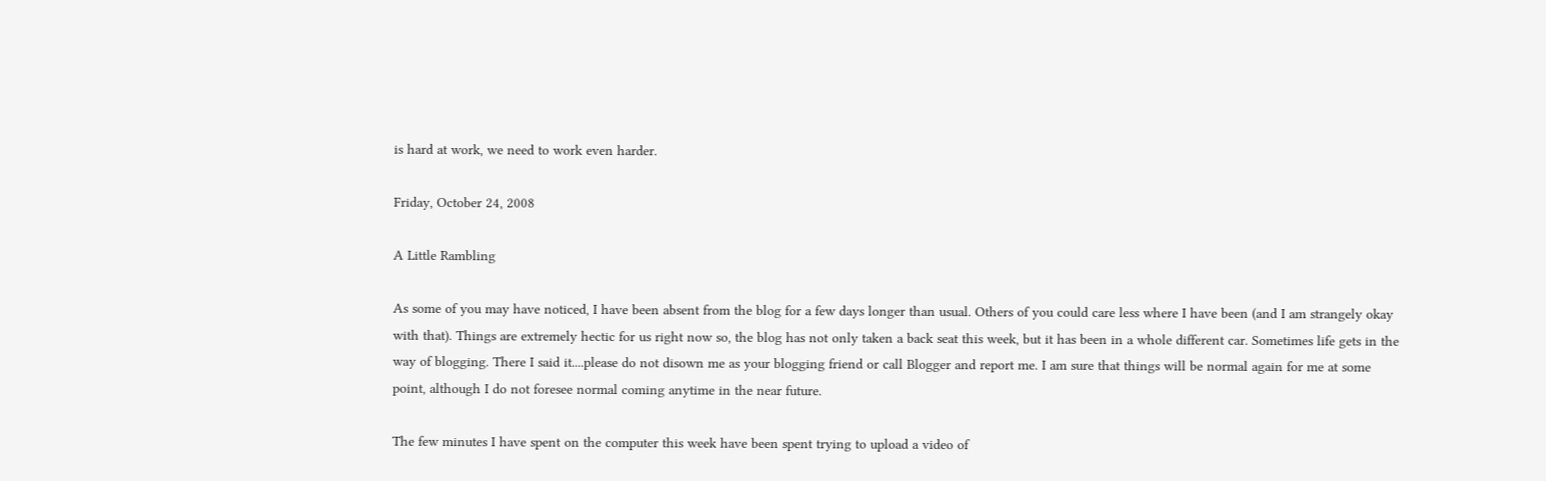is hard at work, we need to work even harder.

Friday, October 24, 2008

A Little Rambling

As some of you may have noticed, I have been absent from the blog for a few days longer than usual. Others of you could care less where I have been (and I am strangely okay with that). Things are extremely hectic for us right now so, the blog has not only taken a back seat this week, but it has been in a whole different car. Sometimes life gets in the way of blogging. There I said it....please do not disown me as your blogging friend or call Blogger and report me. I am sure that things will be normal again for me at some point, although I do not foresee normal coming anytime in the near future.

The few minutes I have spent on the computer this week have been spent trying to upload a video of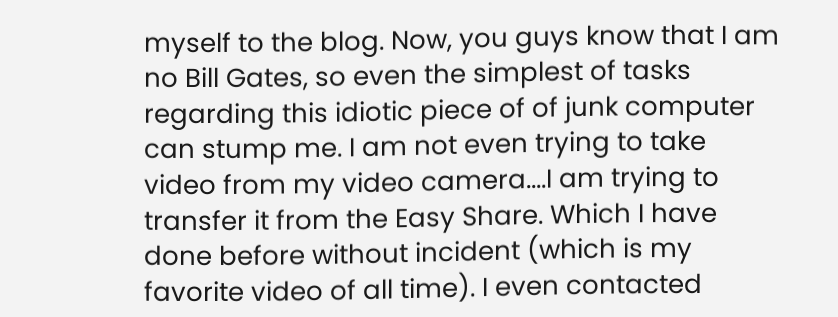myself to the blog. Now, you guys know that I am no Bill Gates, so even the simplest of tasks regarding this idiotic piece of of junk computer can stump me. I am not even trying to take video from my video camera....I am trying to transfer it from the Easy Share. Which I have done before without incident (which is my favorite video of all time). I even contacted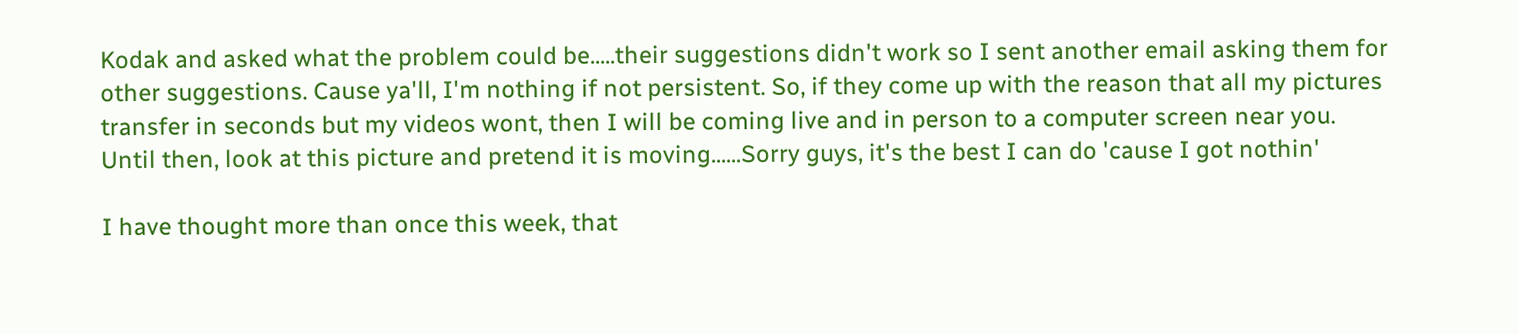Kodak and asked what the problem could be.....their suggestions didn't work so I sent another email asking them for other suggestions. Cause ya'll, I'm nothing if not persistent. So, if they come up with the reason that all my pictures transfer in seconds but my videos wont, then I will be coming live and in person to a computer screen near you. Until then, look at this picture and pretend it is moving......Sorry guys, it's the best I can do 'cause I got nothin'

I have thought more than once this week, that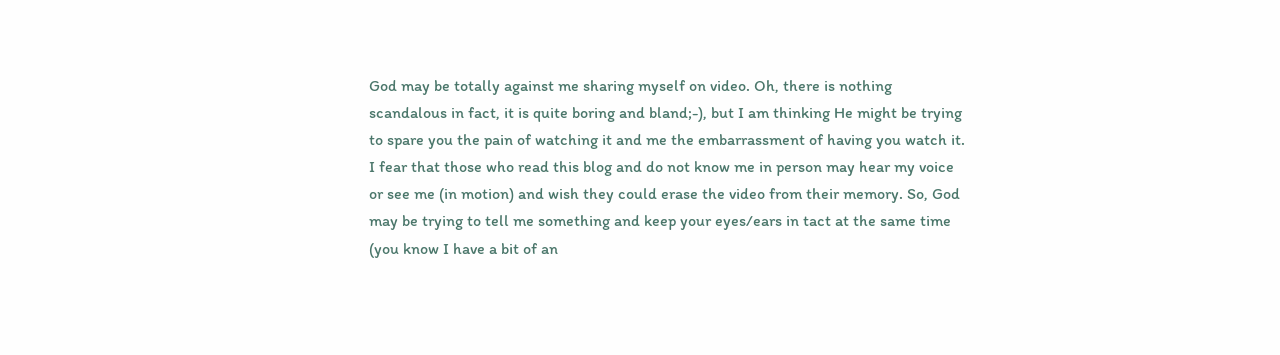God may be totally against me sharing myself on video. Oh, there is nothing scandalous in fact, it is quite boring and bland;-), but I am thinking He might be trying to spare you the pain of watching it and me the embarrassment of having you watch it. I fear that those who read this blog and do not know me in person may hear my voice or see me (in motion) and wish they could erase the video from their memory. So, God may be trying to tell me something and keep your eyes/ears in tact at the same time (you know I have a bit of an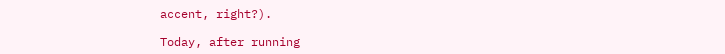accent, right?).

Today, after running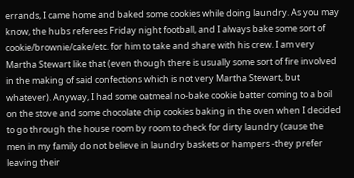errands, I came home and baked some cookies while doing laundry. As you may know, the hubs referees Friday night football, and I always bake some sort of cookie/brownie/cake/etc. for him to take and share with his crew. I am very Martha Stewart like that (even though there is usually some sort of fire involved in the making of said confections which is not very Martha Stewart, but whatever). Anyway, I had some oatmeal no-bake cookie batter coming to a boil on the stove and some chocolate chip cookies baking in the oven when I decided to go through the house room by room to check for dirty laundry (cause the men in my family do not believe in laundry baskets or hampers -they prefer leaving their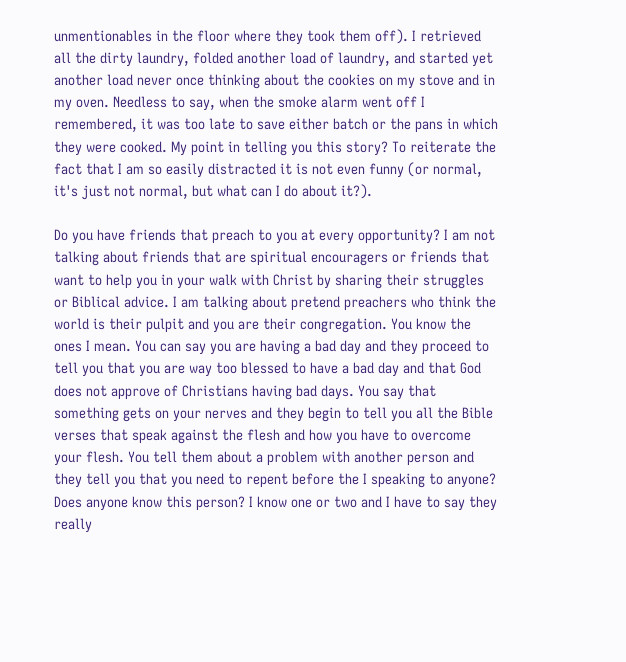unmentionables in the floor where they took them off). I retrieved all the dirty laundry, folded another load of laundry, and started yet another load never once thinking about the cookies on my stove and in my oven. Needless to say, when the smoke alarm went off I remembered, it was too late to save either batch or the pans in which they were cooked. My point in telling you this story? To reiterate the fact that I am so easily distracted it is not even funny (or normal, it's just not normal, but what can I do about it?).

Do you have friends that preach to you at every opportunity? I am not talking about friends that are spiritual encouragers or friends that want to help you in your walk with Christ by sharing their struggles or Biblical advice. I am talking about pretend preachers who think the world is their pulpit and you are their congregation. You know the ones I mean. You can say you are having a bad day and they proceed to tell you that you are way too blessed to have a bad day and that God does not approve of Christians having bad days. You say that something gets on your nerves and they begin to tell you all the Bible verses that speak against the flesh and how you have to overcome your flesh. You tell them about a problem with another person and they tell you that you need to repent before the I speaking to anyone? Does anyone know this person? I know one or two and I have to say they really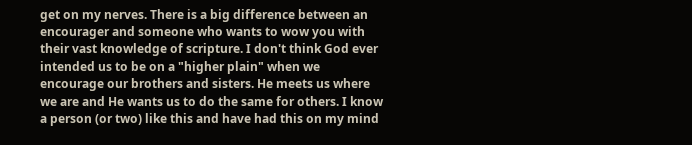get on my nerves. There is a big difference between an encourager and someone who wants to wow you with their vast knowledge of scripture. I don't think God ever intended us to be on a "higher plain" when we encourage our brothers and sisters. He meets us where we are and He wants us to do the same for others. I know a person (or two) like this and have had this on my mind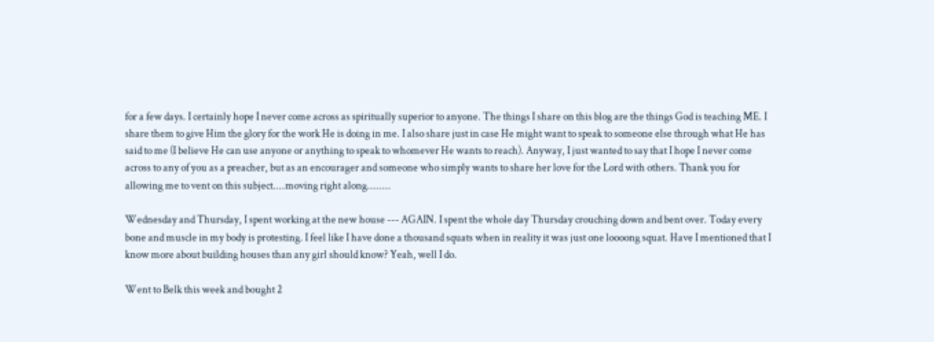for a few days. I certainly hope I never come across as spiritually superior to anyone. The things I share on this blog are the things God is teaching ME. I share them to give Him the glory for the work He is doing in me. I also share just in case He might want to speak to someone else through what He has said to me (I believe He can use anyone or anything to speak to whomever He wants to reach). Anyway, I just wanted to say that I hope I never come across to any of you as a preacher, but as an encourager and someone who simply wants to share her love for the Lord with others. Thank you for allowing me to vent on this subject....moving right along........

Wednesday and Thursday, I spent working at the new house --- AGAIN. I spent the whole day Thursday crouching down and bent over. Today every bone and muscle in my body is protesting. I feel like I have done a thousand squats when in reality it was just one loooong squat. Have I mentioned that I know more about building houses than any girl should know? Yeah, well I do.

Went to Belk this week and bought 2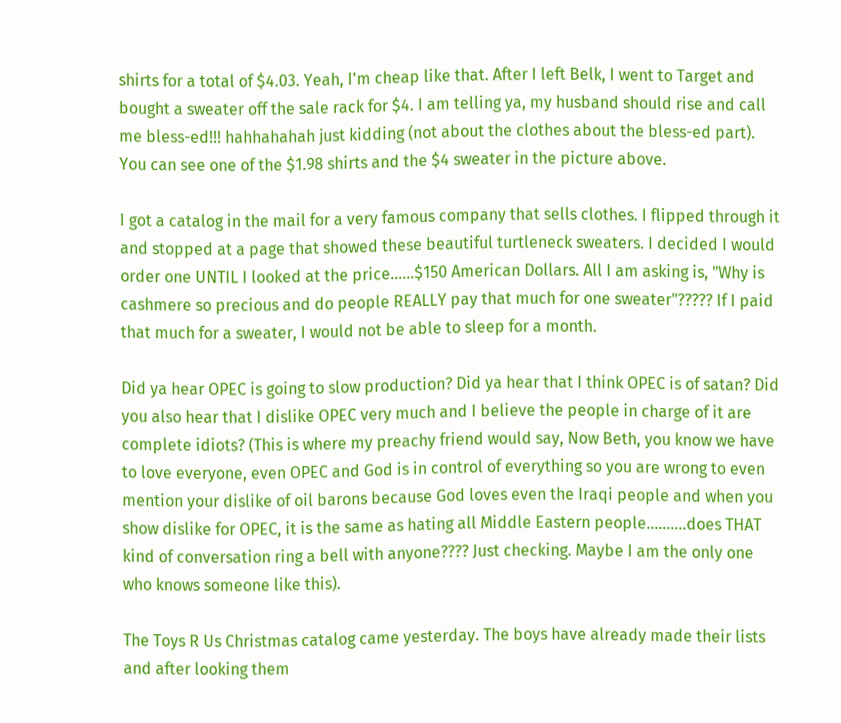shirts for a total of $4.03. Yeah, I'm cheap like that. After I left Belk, I went to Target and bought a sweater off the sale rack for $4. I am telling ya, my husband should rise and call me bless-ed!!! hahhahahah just kidding (not about the clothes about the bless-ed part). You can see one of the $1.98 shirts and the $4 sweater in the picture above.

I got a catalog in the mail for a very famous company that sells clothes. I flipped through it and stopped at a page that showed these beautiful turtleneck sweaters. I decided I would order one UNTIL I looked at the price......$150 American Dollars. All I am asking is, "Why is cashmere so precious and do people REALLY pay that much for one sweater"????? If I paid that much for a sweater, I would not be able to sleep for a month.

Did ya hear OPEC is going to slow production? Did ya hear that I think OPEC is of satan? Did you also hear that I dislike OPEC very much and I believe the people in charge of it are complete idiots? (This is where my preachy friend would say, Now Beth, you know we have to love everyone, even OPEC and God is in control of everything so you are wrong to even mention your dislike of oil barons because God loves even the Iraqi people and when you show dislike for OPEC, it is the same as hating all Middle Eastern people..........does THAT kind of conversation ring a bell with anyone???? Just checking. Maybe I am the only one who knows someone like this).

The Toys R Us Christmas catalog came yesterday. The boys have already made their lists and after looking them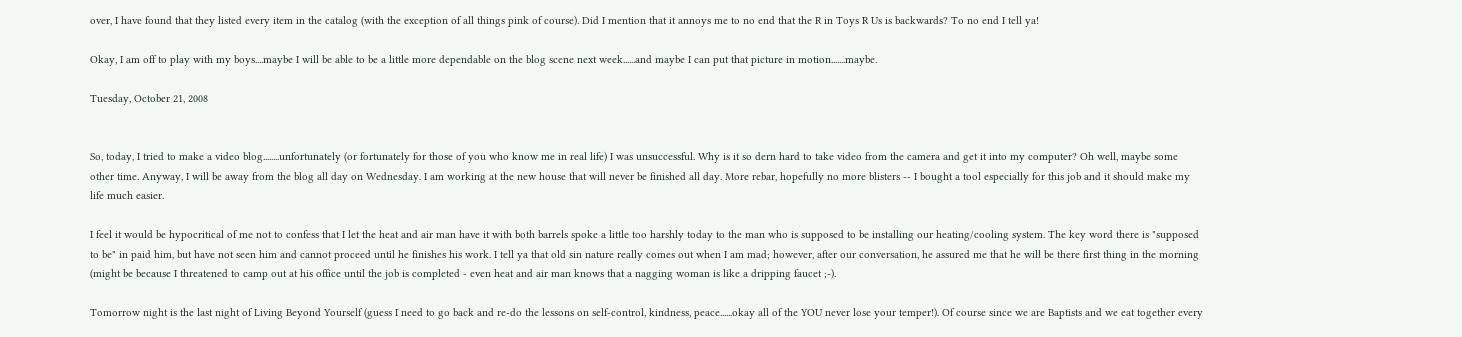over, I have found that they listed every item in the catalog (with the exception of all things pink of course). Did I mention that it annoys me to no end that the R in Toys R Us is backwards? To no end I tell ya!

Okay, I am off to play with my boys....maybe I will be able to be a little more dependable on the blog scene next week......and maybe I can put that picture in motion.......maybe.

Tuesday, October 21, 2008


So, today, I tried to make a video blog........unfortunately (or fortunately for those of you who know me in real life) I was unsuccessful. Why is it so dern hard to take video from the camera and get it into my computer? Oh well, maybe some other time. Anyway, I will be away from the blog all day on Wednesday. I am working at the new house that will never be finished all day. More rebar, hopefully no more blisters -- I bought a tool especially for this job and it should make my life much easier.

I feel it would be hypocritical of me not to confess that I let the heat and air man have it with both barrels spoke a little too harshly today to the man who is supposed to be installing our heating/cooling system. The key word there is "supposed to be" in paid him, but have not seen him and cannot proceed until he finishes his work. I tell ya that old sin nature really comes out when I am mad; however, after our conversation, he assured me that he will be there first thing in the morning (might be because I threatened to camp out at his office until the job is completed - even heat and air man knows that a nagging woman is like a dripping faucet ;-).

Tomorrow night is the last night of Living Beyond Yourself (guess I need to go back and re-do the lessons on self-control, kindness, peace......okay all of the YOU never lose your temper!). Of course since we are Baptists and we eat together every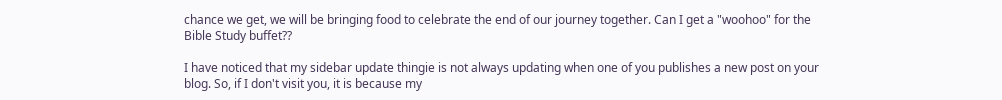chance we get, we will be bringing food to celebrate the end of our journey together. Can I get a "woohoo" for the Bible Study buffet??

I have noticed that my sidebar update thingie is not always updating when one of you publishes a new post on your blog. So, if I don't visit you, it is because my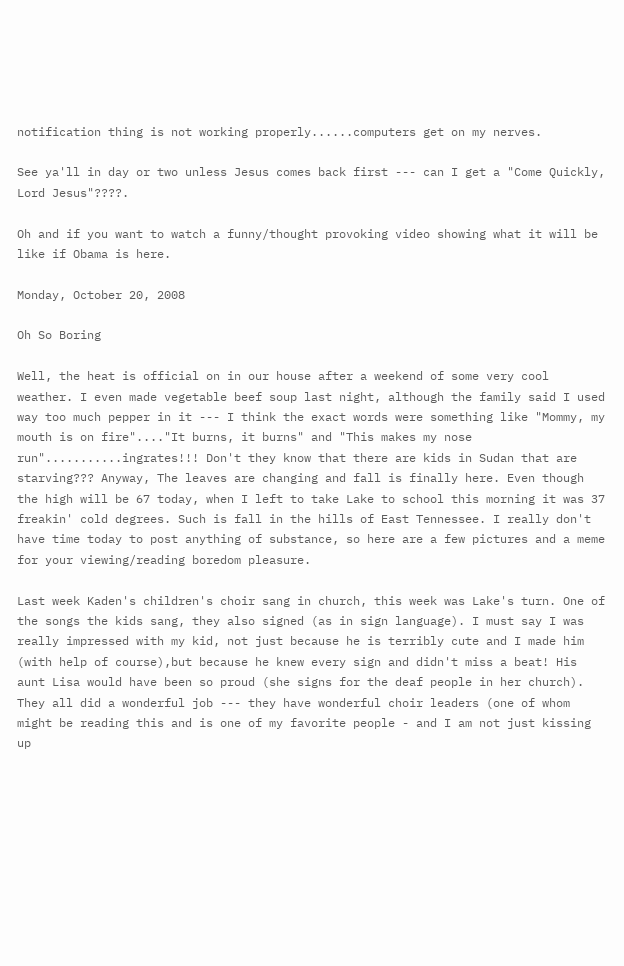notification thing is not working properly......computers get on my nerves.

See ya'll in day or two unless Jesus comes back first --- can I get a "Come Quickly, Lord Jesus"????.

Oh and if you want to watch a funny/thought provoking video showing what it will be like if Obama is here.

Monday, October 20, 2008

Oh So Boring

Well, the heat is official on in our house after a weekend of some very cool weather. I even made vegetable beef soup last night, although the family said I used way too much pepper in it --- I think the exact words were something like "Mommy, my mouth is on fire"...."It burns, it burns" and "This makes my nose run"...........ingrates!!! Don't they know that there are kids in Sudan that are starving??? Anyway, The leaves are changing and fall is finally here. Even though the high will be 67 today, when I left to take Lake to school this morning it was 37 freakin' cold degrees. Such is fall in the hills of East Tennessee. I really don't have time today to post anything of substance, so here are a few pictures and a meme for your viewing/reading boredom pleasure.

Last week Kaden's children's choir sang in church, this week was Lake's turn. One of the songs the kids sang, they also signed (as in sign language). I must say I was really impressed with my kid, not just because he is terribly cute and I made him (with help of course),but because he knew every sign and didn't miss a beat! His aunt Lisa would have been so proud (she signs for the deaf people in her church). They all did a wonderful job --- they have wonderful choir leaders (one of whom might be reading this and is one of my favorite people - and I am not just kissing up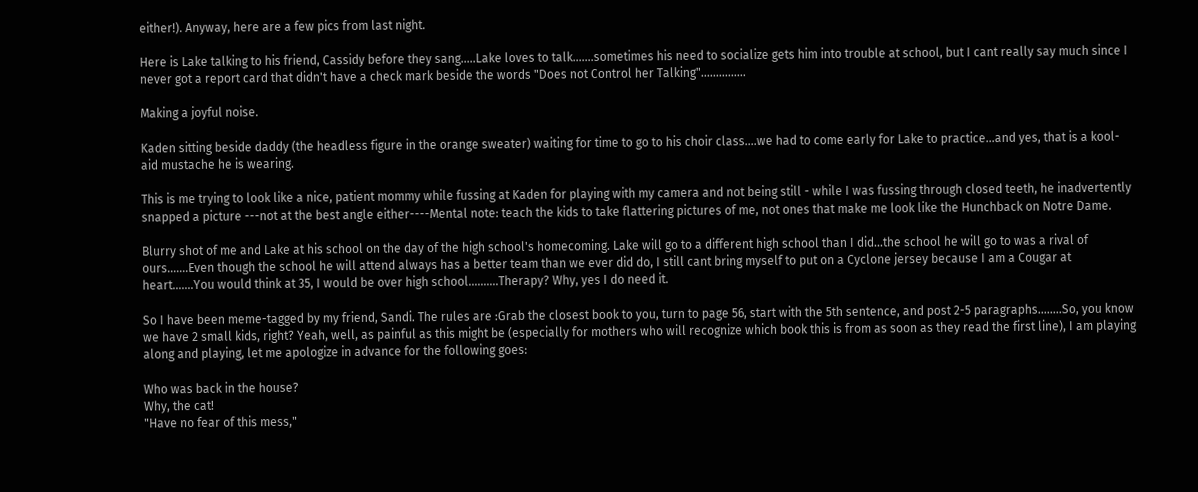either!). Anyway, here are a few pics from last night.

Here is Lake talking to his friend, Cassidy before they sang.....Lake loves to talk.......sometimes his need to socialize gets him into trouble at school, but I cant really say much since I never got a report card that didn't have a check mark beside the words "Does not Control her Talking"...............

Making a joyful noise.

Kaden sitting beside daddy (the headless figure in the orange sweater) waiting for time to go to his choir class....we had to come early for Lake to practice...and yes, that is a kool-aid mustache he is wearing.

This is me trying to look like a nice, patient mommy while fussing at Kaden for playing with my camera and not being still - while I was fussing through closed teeth, he inadvertently snapped a picture ---not at the best angle either----Mental note: teach the kids to take flattering pictures of me, not ones that make me look like the Hunchback on Notre Dame.

Blurry shot of me and Lake at his school on the day of the high school's homecoming. Lake will go to a different high school than I did...the school he will go to was a rival of ours.......Even though the school he will attend always has a better team than we ever did do, I still cant bring myself to put on a Cyclone jersey because I am a Cougar at heart.......You would think at 35, I would be over high school..........Therapy? Why, yes I do need it.

So I have been meme-tagged by my friend, Sandi. The rules are :Grab the closest book to you, turn to page 56, start with the 5th sentence, and post 2-5 paragraphs........So, you know we have 2 small kids, right? Yeah, well, as painful as this might be (especially for mothers who will recognize which book this is from as soon as they read the first line), I am playing along and playing, let me apologize in advance for the following goes:

Who was back in the house?
Why, the cat!
"Have no fear of this mess,"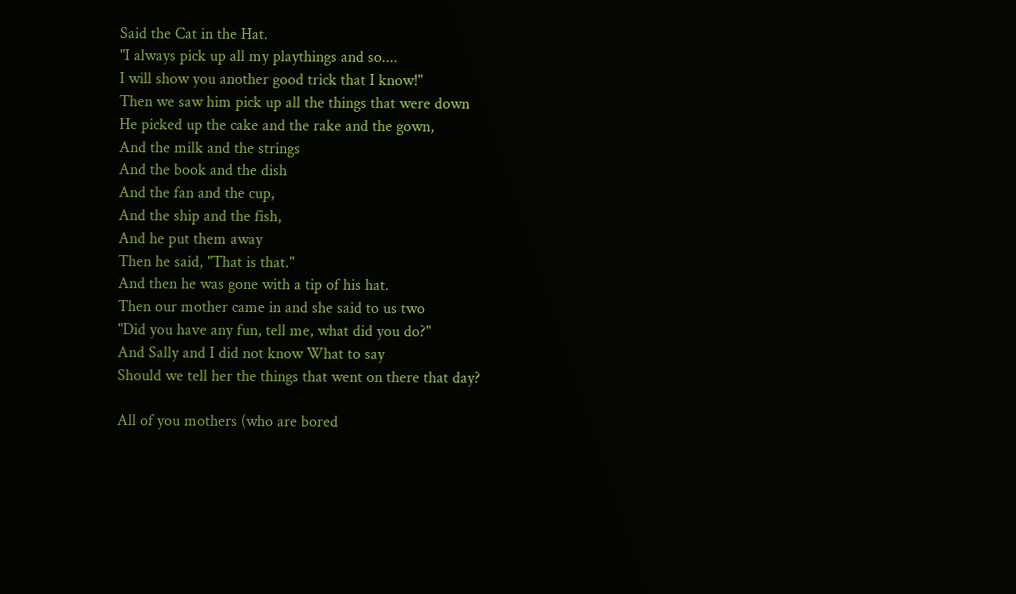Said the Cat in the Hat.
"I always pick up all my playthings and so....
I will show you another good trick that I know!"
Then we saw him pick up all the things that were down
He picked up the cake and the rake and the gown,
And the milk and the strings
And the book and the dish
And the fan and the cup,
And the ship and the fish,
And he put them away
Then he said, "That is that."
And then he was gone with a tip of his hat.
Then our mother came in and she said to us two
"Did you have any fun, tell me, what did you do?"
And Sally and I did not know What to say
Should we tell her the things that went on there that day?

All of you mothers (who are bored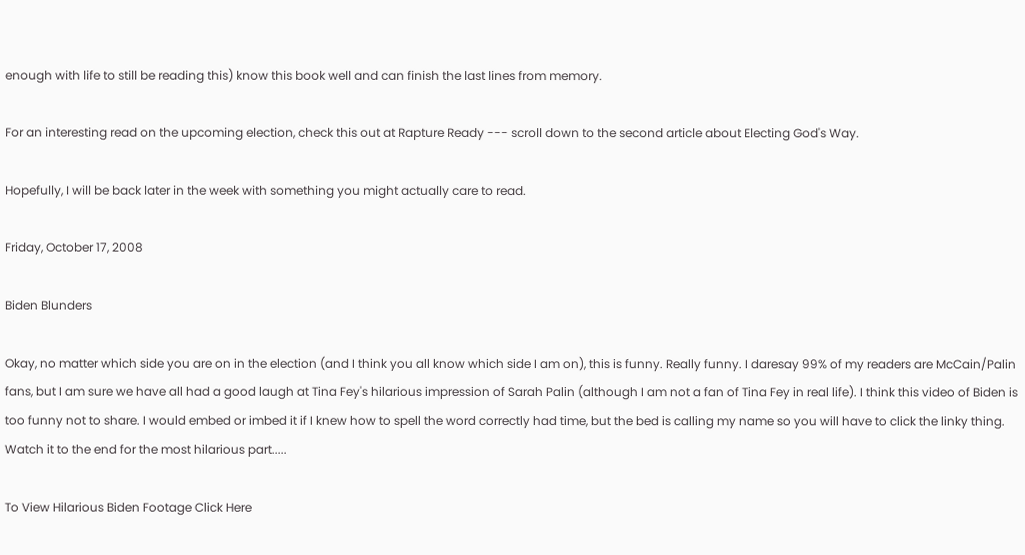enough with life to still be reading this) know this book well and can finish the last lines from memory.

For an interesting read on the upcoming election, check this out at Rapture Ready --- scroll down to the second article about Electing God's Way.

Hopefully, I will be back later in the week with something you might actually care to read.

Friday, October 17, 2008

Biden Blunders

Okay, no matter which side you are on in the election (and I think you all know which side I am on), this is funny. Really funny. I daresay 99% of my readers are McCain/Palin fans, but I am sure we have all had a good laugh at Tina Fey's hilarious impression of Sarah Palin (although I am not a fan of Tina Fey in real life). I think this video of Biden is too funny not to share. I would embed or imbed it if I knew how to spell the word correctly had time, but the bed is calling my name so you will have to click the linky thing. Watch it to the end for the most hilarious part.....

To View Hilarious Biden Footage Click Here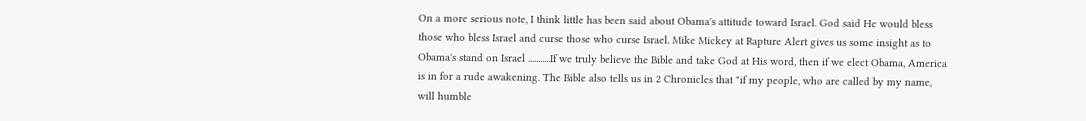On a more serious note, I think little has been said about Obama's attitude toward Israel. God said He would bless those who bless Israel and curse those who curse Israel. Mike Mickey at Rapture Alert gives us some insight as to Obama's stand on Israel ...........If we truly believe the Bible and take God at His word, then if we elect Obama, America is in for a rude awakening. The Bible also tells us in 2 Chronicles that "if my people, who are called by my name, will humble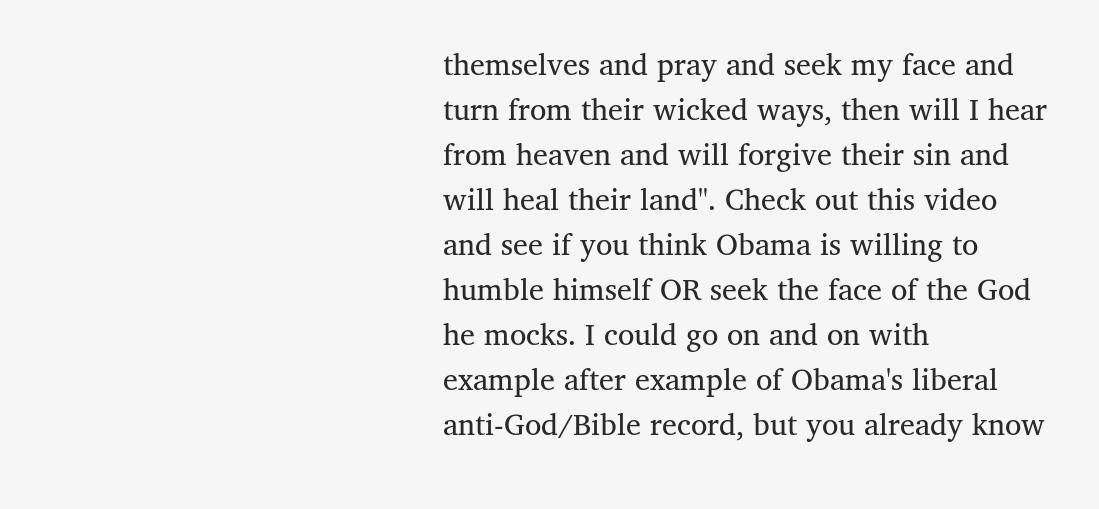themselves and pray and seek my face and turn from their wicked ways, then will I hear from heaven and will forgive their sin and will heal their land". Check out this video and see if you think Obama is willing to humble himself OR seek the face of the God he mocks. I could go on and on with example after example of Obama's liberal anti-God/Bible record, but you already know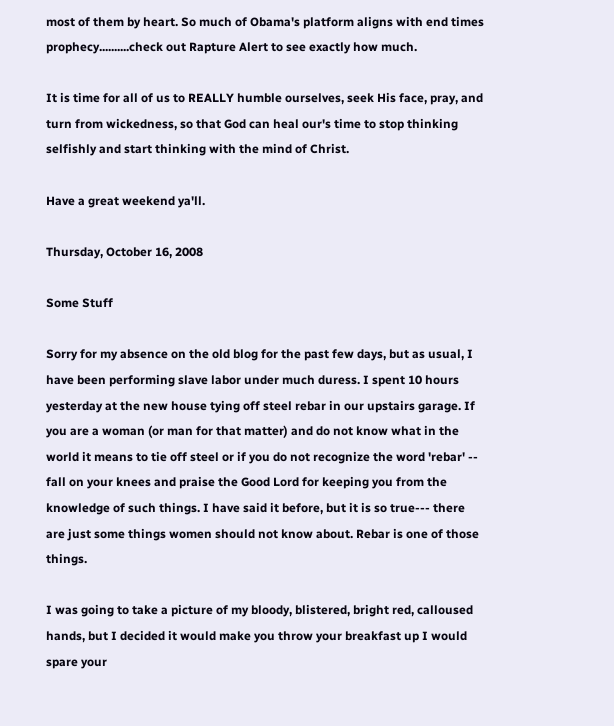most of them by heart. So much of Obama's platform aligns with end times prophecy..........check out Rapture Alert to see exactly how much.

It is time for all of us to REALLY humble ourselves, seek His face, pray, and turn from wickedness, so that God can heal our's time to stop thinking selfishly and start thinking with the mind of Christ.

Have a great weekend ya'll.

Thursday, October 16, 2008

Some Stuff

Sorry for my absence on the old blog for the past few days, but as usual, I have been performing slave labor under much duress. I spent 10 hours yesterday at the new house tying off steel rebar in our upstairs garage. If you are a woman (or man for that matter) and do not know what in the world it means to tie off steel or if you do not recognize the word 'rebar' -- fall on your knees and praise the Good Lord for keeping you from the knowledge of such things. I have said it before, but it is so true--- there are just some things women should not know about. Rebar is one of those things.

I was going to take a picture of my bloody, blistered, bright red, calloused hands, but I decided it would make you throw your breakfast up I would spare your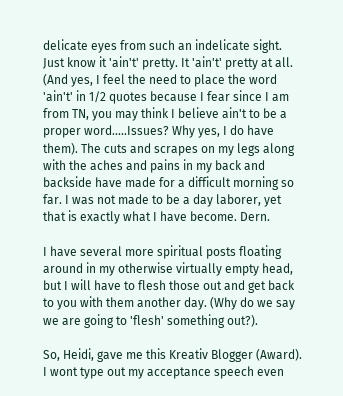delicate eyes from such an indelicate sight. Just know it 'ain't' pretty. It 'ain't' pretty at all. (And yes, I feel the need to place the word 'ain't' in 1/2 quotes because I fear since I am from TN, you may think I believe ain't to be a proper word.....Issues? Why yes, I do have them). The cuts and scrapes on my legs along with the aches and pains in my back and backside have made for a difficult morning so far. I was not made to be a day laborer, yet that is exactly what I have become. Dern.

I have several more spiritual posts floating around in my otherwise virtually empty head, but I will have to flesh those out and get back to you with them another day. (Why do we say we are going to 'flesh' something out?).

So, Heidi, gave me this Kreativ Blogger (Award). I wont type out my acceptance speech even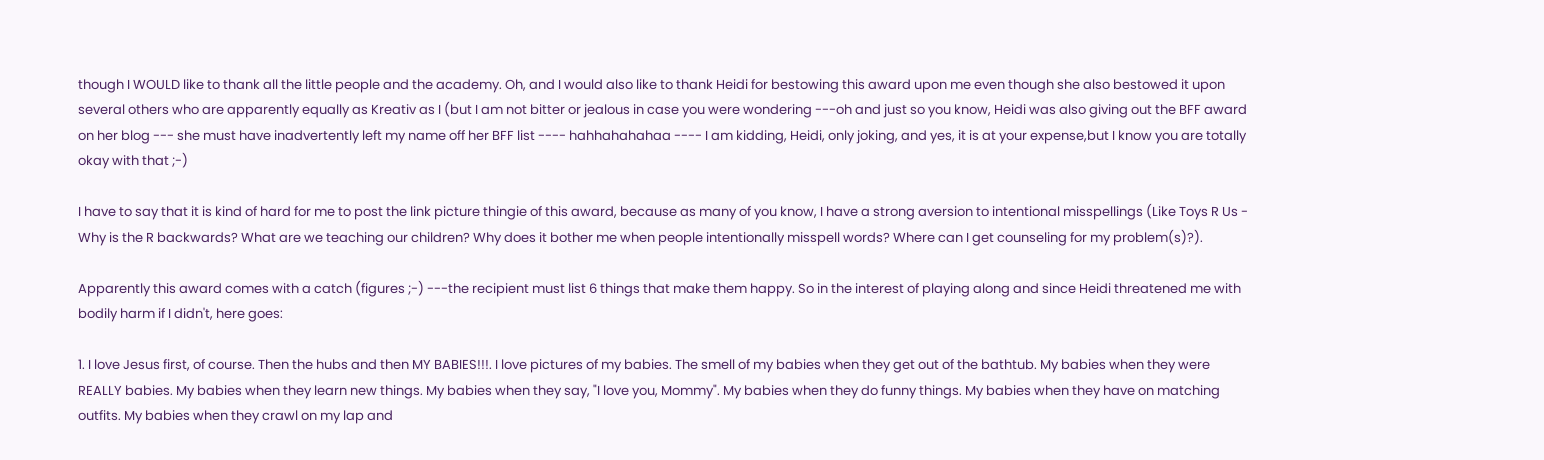though I WOULD like to thank all the little people and the academy. Oh, and I would also like to thank Heidi for bestowing this award upon me even though she also bestowed it upon several others who are apparently equally as Kreativ as I (but I am not bitter or jealous in case you were wondering ---oh and just so you know, Heidi was also giving out the BFF award on her blog --- she must have inadvertently left my name off her BFF list ---- hahhahahahaa ---- I am kidding, Heidi, only joking, and yes, it is at your expense,but I know you are totally okay with that ;-)

I have to say that it is kind of hard for me to post the link picture thingie of this award, because as many of you know, I have a strong aversion to intentional misspellings (Like Toys R Us - Why is the R backwards? What are we teaching our children? Why does it bother me when people intentionally misspell words? Where can I get counseling for my problem(s)?).

Apparently this award comes with a catch (figures ;-) ---the recipient must list 6 things that make them happy. So in the interest of playing along and since Heidi threatened me with bodily harm if I didn't, here goes:

1. I love Jesus first, of course. Then the hubs and then MY BABIES!!!. I love pictures of my babies. The smell of my babies when they get out of the bathtub. My babies when they were REALLY babies. My babies when they learn new things. My babies when they say, "I love you, Mommy". My babies when they do funny things. My babies when they have on matching outfits. My babies when they crawl on my lap and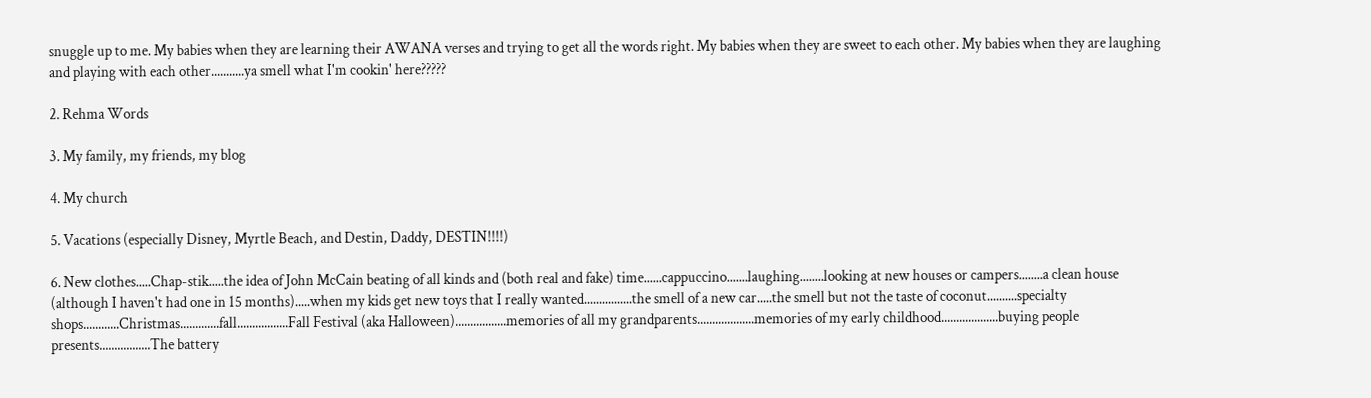snuggle up to me. My babies when they are learning their AWANA verses and trying to get all the words right. My babies when they are sweet to each other. My babies when they are laughing and playing with each other...........ya smell what I'm cookin' here?????

2. Rehma Words

3. My family, my friends, my blog

4. My church

5. Vacations (especially Disney, Myrtle Beach, and Destin, Daddy, DESTIN!!!!)

6. New clothes.....Chap-stik.....the idea of John McCain beating of all kinds and (both real and fake) time......cappuccino.......laughing........looking at new houses or campers........a clean house (although I haven't had one in 15 months).....when my kids get new toys that I really wanted................the smell of a new car.....the smell but not the taste of coconut..........specialty shops............Christmas.............fall.................Fall Festival (aka Halloween).................memories of all my grandparents...................memories of my early childhood...................buying people presents.................The battery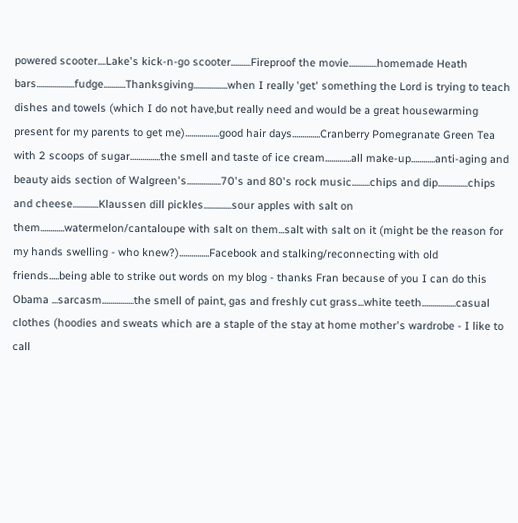powered scooter....Lake's kick-n-go scooter..........Fireproof the movie..............homemade Heath bars...................fudge...........Thanksgiving.................when I really 'get' something the Lord is trying to teach dishes and towels (which I do not have,but really need and would be a great housewarming present for my parents to get me).................good hair days..............Cranberry Pomegranate Green Tea with 2 scoops of sugar...............the smell and taste of ice cream.............all make-up............anti-aging and beauty aids section of Walgreen's.................70's and 80's rock music.........chips and dip...............chips and cheese.............Klaussen dill pickles..............sour apples with salt on them............watermelon/cantaloupe with salt on them...salt with salt on it (might be the reason for my hands swelling - who knew?)...............Facebook and stalking/reconnecting with old friends.....being able to strike out words on my blog - thanks Fran because of you I can do this Obama ...sarcasm................the smell of paint, gas and freshly cut grass...white teeth.................casual clothes (hoodies and sweats which are a staple of the stay at home mother's wardrobe - I like to call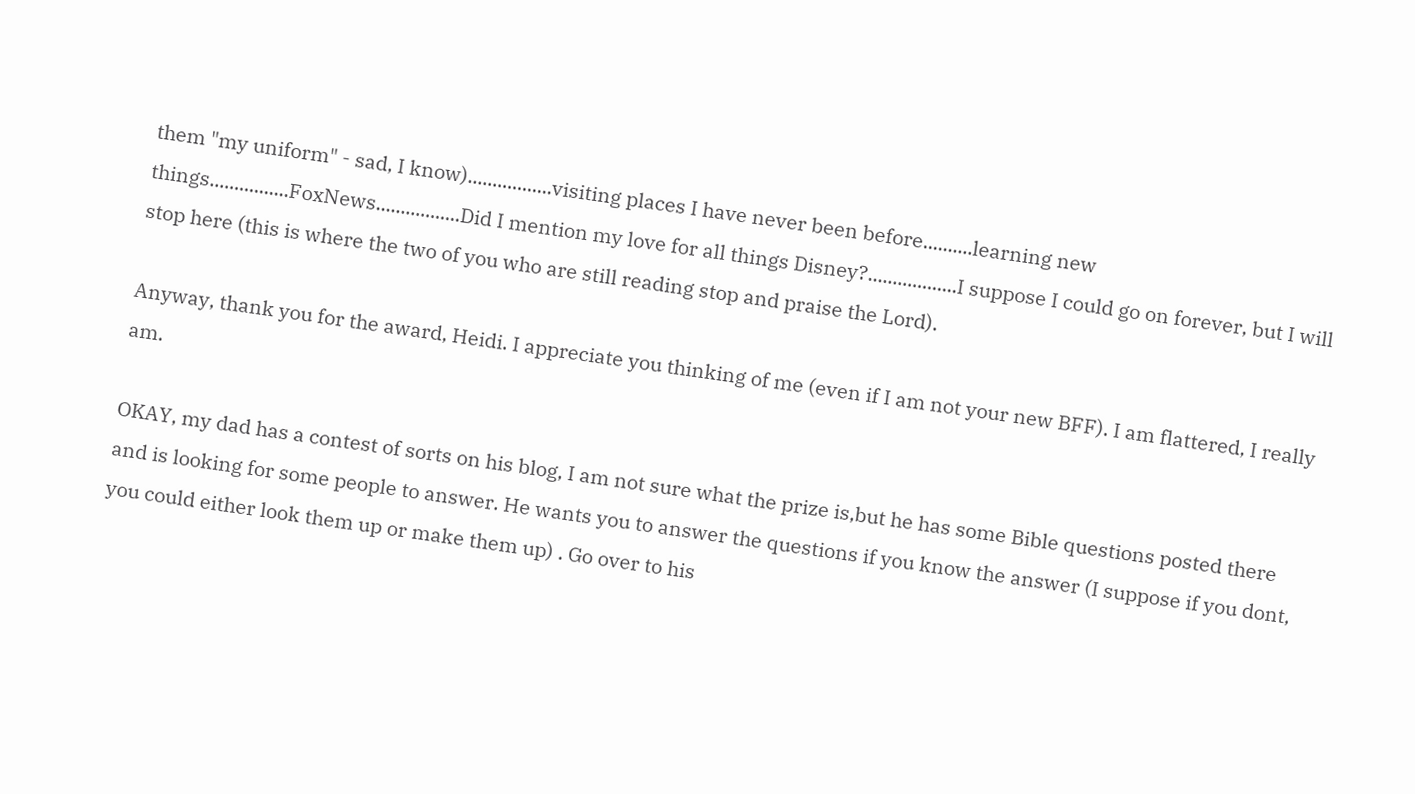them "my uniform" - sad, I know).................visiting places I have never been before..........learning new things................FoxNews.................Did I mention my love for all things Disney?..................I suppose I could go on forever, but I will stop here (this is where the two of you who are still reading stop and praise the Lord).

Anyway, thank you for the award, Heidi. I appreciate you thinking of me (even if I am not your new BFF). I am flattered, I really am.

OKAY, my dad has a contest of sorts on his blog, I am not sure what the prize is,but he has some Bible questions posted there and is looking for some people to answer. He wants you to answer the questions if you know the answer (I suppose if you dont, you could either look them up or make them up) . Go over to his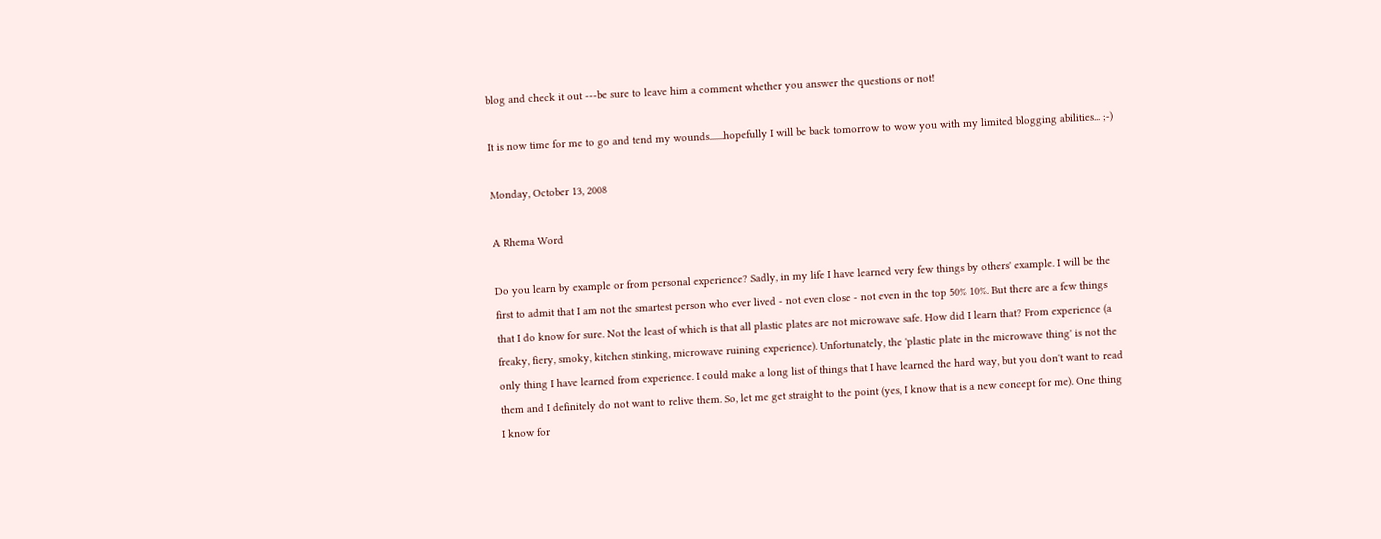blog and check it out ---be sure to leave him a comment whether you answer the questions or not!

It is now time for me to go and tend my wounds.......hopefully I will be back tomorrow to wow you with my limited blogging abilities... ;-)

Monday, October 13, 2008

A Rhema Word

Do you learn by example or from personal experience? Sadly, in my life I have learned very few things by others' example. I will be the first to admit that I am not the smartest person who ever lived - not even close - not even in the top 50% 10%. But there are a few things that I do know for sure. Not the least of which is that all plastic plates are not microwave safe. How did I learn that? From experience (a freaky, fiery, smoky, kitchen stinking, microwave ruining experience). Unfortunately, the 'plastic plate in the microwave thing' is not the only thing I have learned from experience. I could make a long list of things that I have learned the hard way, but you don't want to read them and I definitely do not want to relive them. So, let me get straight to the point (yes, I know that is a new concept for me). One thing I know for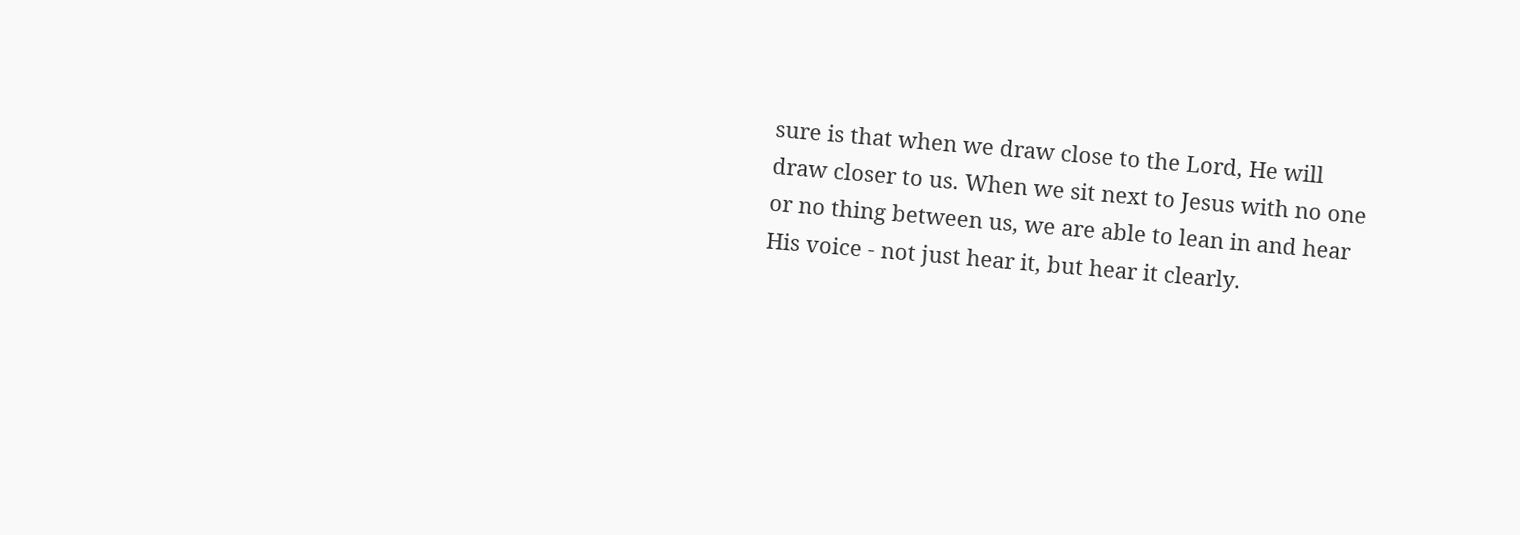sure is that when we draw close to the Lord, He will draw closer to us. When we sit next to Jesus with no one or no thing between us, we are able to lean in and hear His voice - not just hear it, but hear it clearly.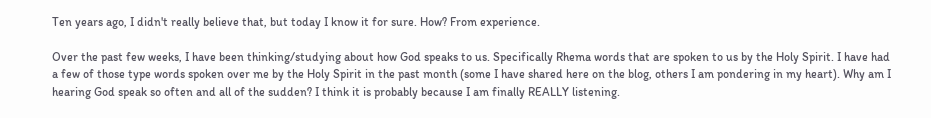Ten years ago, I didn't really believe that, but today I know it for sure. How? From experience.

Over the past few weeks, I have been thinking/studying about how God speaks to us. Specifically Rhema words that are spoken to us by the Holy Spirit. I have had a few of those type words spoken over me by the Holy Spirit in the past month (some I have shared here on the blog, others I am pondering in my heart). Why am I hearing God speak so often and all of the sudden? I think it is probably because I am finally REALLY listening.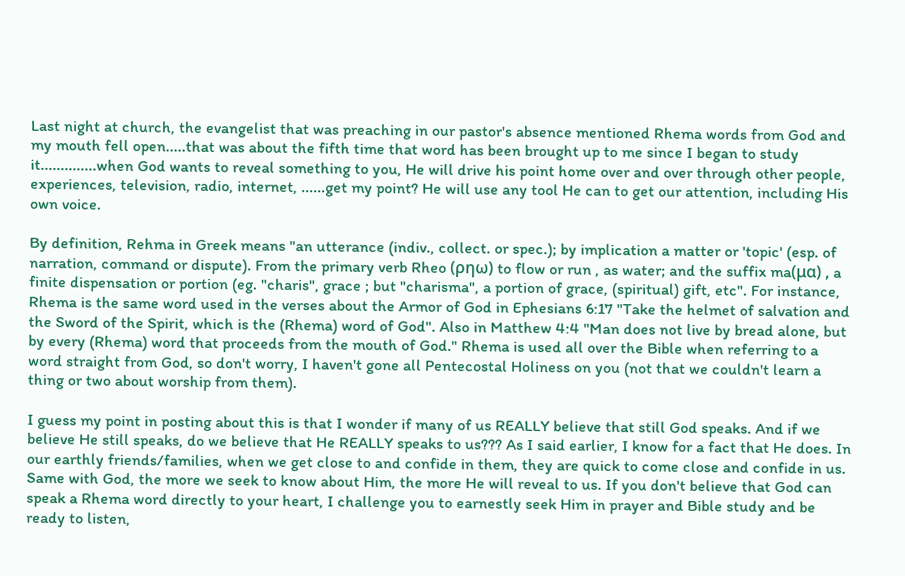Last night at church, the evangelist that was preaching in our pastor's absence mentioned Rhema words from God and my mouth fell open.....that was about the fifth time that word has been brought up to me since I began to study it..............when God wants to reveal something to you, He will drive his point home over and over through other people, experiences, television, radio, internet, ......get my point? He will use any tool He can to get our attention, including His own voice.

By definition, Rehma in Greek means "an utterance (indiv., collect. or spec.); by implication a matter or 'topic' (esp. of narration, command or dispute). From the primary verb Rheo (ρηω) to flow or run , as water; and the suffix ma(μα) , a finite dispensation or portion (eg. "charis", grace ; but "charisma", a portion of grace, (spiritual) gift, etc". For instance, Rhema is the same word used in the verses about the Armor of God in Ephesians 6:17 "Take the helmet of salvation and the Sword of the Spirit, which is the (Rhema) word of God". Also in Matthew 4:4 "Man does not live by bread alone, but by every (Rhema) word that proceeds from the mouth of God." Rhema is used all over the Bible when referring to a word straight from God, so don't worry, I haven't gone all Pentecostal Holiness on you (not that we couldn't learn a thing or two about worship from them).

I guess my point in posting about this is that I wonder if many of us REALLY believe that still God speaks. And if we believe He still speaks, do we believe that He REALLY speaks to us??? As I said earlier, I know for a fact that He does. In our earthly friends/families, when we get close to and confide in them, they are quick to come close and confide in us. Same with God, the more we seek to know about Him, the more He will reveal to us. If you don't believe that God can speak a Rhema word directly to your heart, I challenge you to earnestly seek Him in prayer and Bible study and be ready to listen,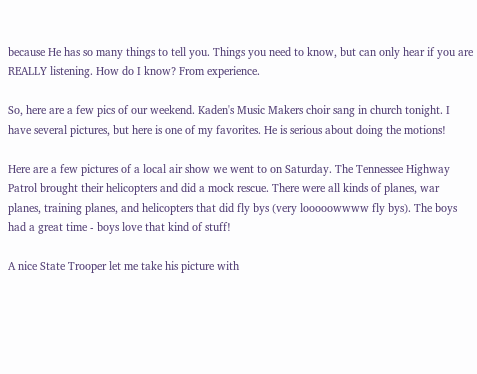because He has so many things to tell you. Things you need to know, but can only hear if you are REALLY listening. How do I know? From experience.

So, here are a few pics of our weekend. Kaden's Music Makers choir sang in church tonight. I have several pictures, but here is one of my favorites. He is serious about doing the motions!

Here are a few pictures of a local air show we went to on Saturday. The Tennessee Highway Patrol brought their helicopters and did a mock rescue. There were all kinds of planes, war planes, training planes, and helicopters that did fly bys (very looooowwww fly bys). The boys had a great time - boys love that kind of stuff!

A nice State Trooper let me take his picture with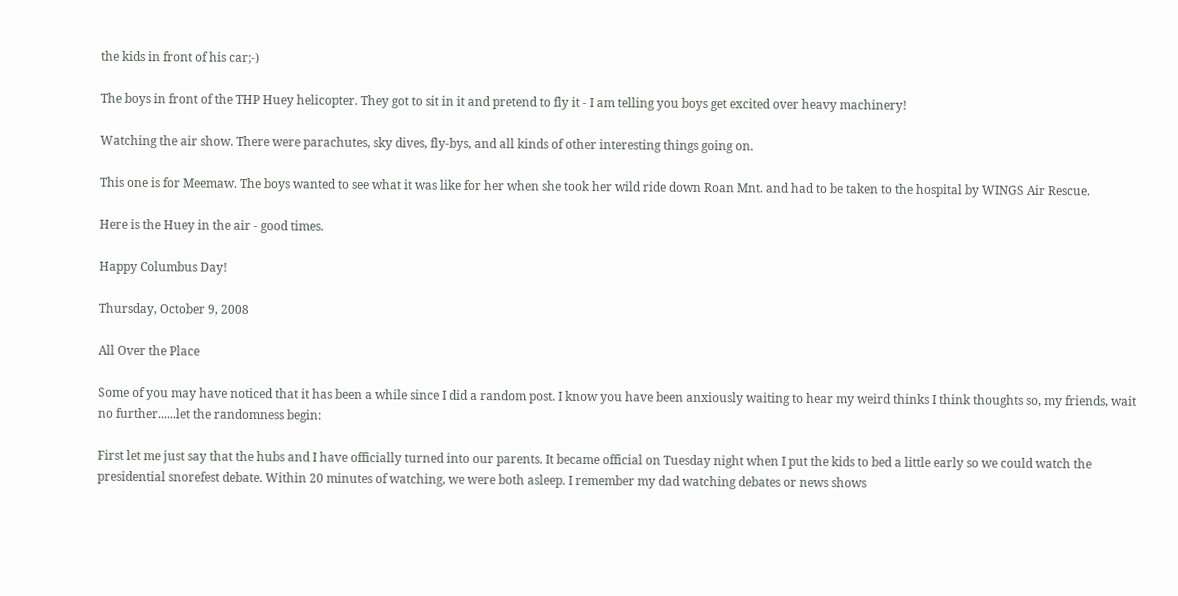the kids in front of his car;-)

The boys in front of the THP Huey helicopter. They got to sit in it and pretend to fly it - I am telling you boys get excited over heavy machinery!

Watching the air show. There were parachutes, sky dives, fly-bys, and all kinds of other interesting things going on.

This one is for Meemaw. The boys wanted to see what it was like for her when she took her wild ride down Roan Mnt. and had to be taken to the hospital by WINGS Air Rescue.

Here is the Huey in the air - good times.

Happy Columbus Day!

Thursday, October 9, 2008

All Over the Place

Some of you may have noticed that it has been a while since I did a random post. I know you have been anxiously waiting to hear my weird thinks I think thoughts so, my friends, wait no further......let the randomness begin:

First let me just say that the hubs and I have officially turned into our parents. It became official on Tuesday night when I put the kids to bed a little early so we could watch the presidential snorefest debate. Within 20 minutes of watching, we were both asleep. I remember my dad watching debates or news shows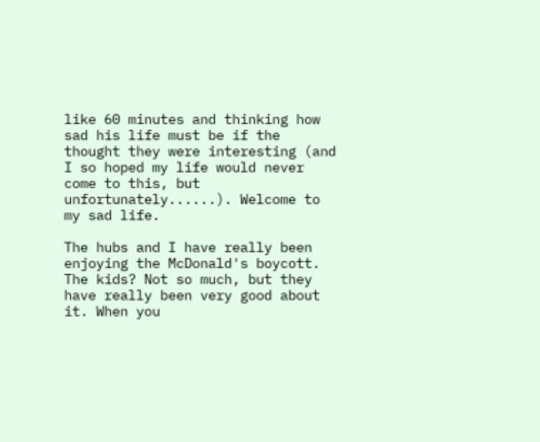like 60 minutes and thinking how sad his life must be if the thought they were interesting (and I so hoped my life would never come to this, but unfortunately......). Welcome to my sad life.

The hubs and I have really been enjoying the McDonald's boycott. The kids? Not so much, but they have really been very good about it. When you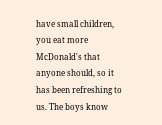have small children, you eat more McDonald's that anyone should, so it has been refreshing to us. The boys know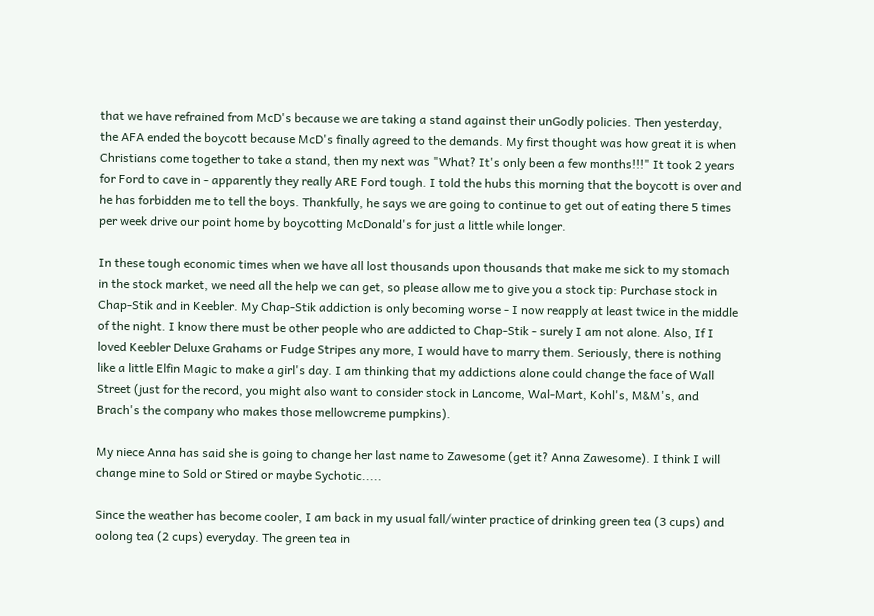that we have refrained from McD's because we are taking a stand against their unGodly policies. Then yesterday, the AFA ended the boycott because McD's finally agreed to the demands. My first thought was how great it is when Christians come together to take a stand, then my next was "What? It's only been a few months!!!" It took 2 years for Ford to cave in - apparently they really ARE Ford tough. I told the hubs this morning that the boycott is over and he has forbidden me to tell the boys. Thankfully, he says we are going to continue to get out of eating there 5 times per week drive our point home by boycotting McDonald's for just a little while longer.

In these tough economic times when we have all lost thousands upon thousands that make me sick to my stomach in the stock market, we need all the help we can get, so please allow me to give you a stock tip: Purchase stock in Chap-Stik and in Keebler. My Chap-Stik addiction is only becoming worse - I now reapply at least twice in the middle of the night. I know there must be other people who are addicted to Chap-Stik - surely I am not alone. Also, If I loved Keebler Deluxe Grahams or Fudge Stripes any more, I would have to marry them. Seriously, there is nothing like a little Elfin Magic to make a girl's day. I am thinking that my addictions alone could change the face of Wall Street (just for the record, you might also want to consider stock in Lancome, Wal-Mart, Kohl's, M&M's, and Brach's the company who makes those mellowcreme pumpkins).

My niece Anna has said she is going to change her last name to Zawesome (get it? Anna Zawesome). I think I will change mine to Sold or Stired or maybe Sychotic.....

Since the weather has become cooler, I am back in my usual fall/winter practice of drinking green tea (3 cups) and oolong tea (2 cups) everyday. The green tea in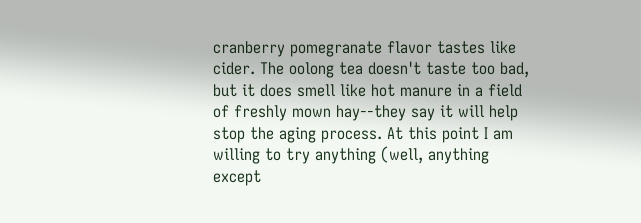cranberry pomegranate flavor tastes like cider. The oolong tea doesn't taste too bad, but it does smell like hot manure in a field of freshly mown hay--they say it will help stop the aging process. At this point I am willing to try anything (well, anything except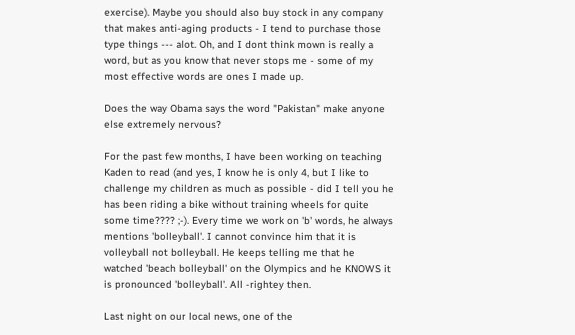exercise). Maybe you should also buy stock in any company that makes anti-aging products - I tend to purchase those type things --- alot. Oh, and I dont think mown is really a word, but as you know that never stops me - some of my most effective words are ones I made up.

Does the way Obama says the word "Pakistan" make anyone else extremely nervous?

For the past few months, I have been working on teaching Kaden to read (and yes, I know he is only 4, but I like to challenge my children as much as possible - did I tell you he has been riding a bike without training wheels for quite some time???? ;-). Every time we work on 'b' words, he always mentions 'bolleyball'. I cannot convince him that it is volleyball not bolleyball. He keeps telling me that he watched 'beach bolleyball' on the Olympics and he KNOWS it is pronounced 'bolleyball'. All -rightey then.

Last night on our local news, one of the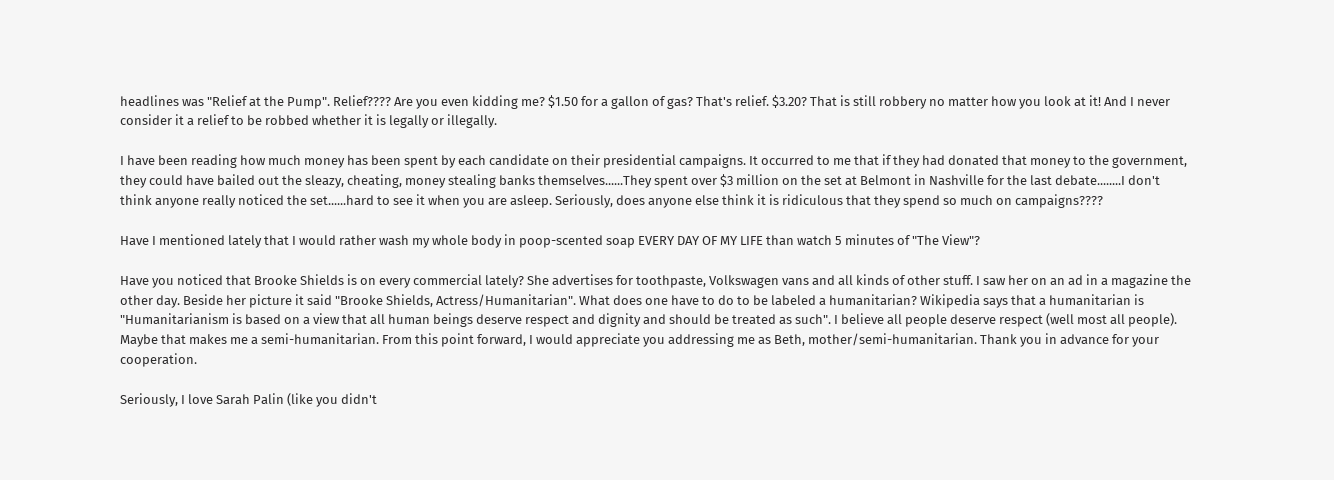headlines was "Relief at the Pump". Relief???? Are you even kidding me? $1.50 for a gallon of gas? That's relief. $3.20? That is still robbery no matter how you look at it! And I never consider it a relief to be robbed whether it is legally or illegally.

I have been reading how much money has been spent by each candidate on their presidential campaigns. It occurred to me that if they had donated that money to the government, they could have bailed out the sleazy, cheating, money stealing banks themselves......They spent over $3 million on the set at Belmont in Nashville for the last debate........I don't think anyone really noticed the set......hard to see it when you are asleep. Seriously, does anyone else think it is ridiculous that they spend so much on campaigns????

Have I mentioned lately that I would rather wash my whole body in poop-scented soap EVERY DAY OF MY LIFE than watch 5 minutes of "The View"?

Have you noticed that Brooke Shields is on every commercial lately? She advertises for toothpaste, Volkswagen vans and all kinds of other stuff. I saw her on an ad in a magazine the other day. Beside her picture it said "Brooke Shields, Actress/Humanitarian". What does one have to do to be labeled a humanitarian? Wikipedia says that a humanitarian is "Humanitarianism is based on a view that all human beings deserve respect and dignity and should be treated as such". I believe all people deserve respect (well most all people). Maybe that makes me a semi-humanitarian. From this point forward, I would appreciate you addressing me as Beth, mother/semi-humanitarian. Thank you in advance for your cooperation.

Seriously, I love Sarah Palin (like you didn't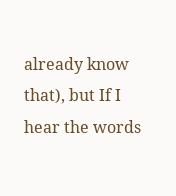already know that), but If I hear the words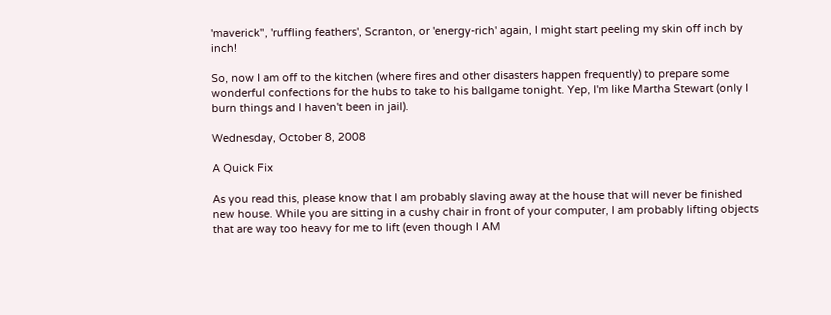'maverick", 'ruffling feathers', Scranton, or 'energy-rich' again, I might start peeling my skin off inch by inch!

So, now I am off to the kitchen (where fires and other disasters happen frequently) to prepare some wonderful confections for the hubs to take to his ballgame tonight. Yep, I'm like Martha Stewart (only I burn things and I haven't been in jail).

Wednesday, October 8, 2008

A Quick Fix

As you read this, please know that I am probably slaving away at the house that will never be finished new house. While you are sitting in a cushy chair in front of your computer, I am probably lifting objects that are way too heavy for me to lift (even though I AM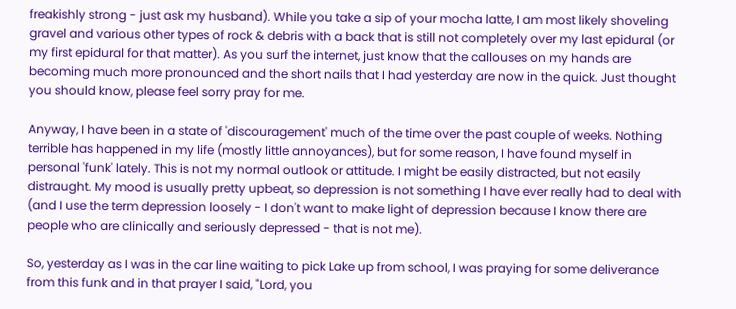freakishly strong - just ask my husband). While you take a sip of your mocha latte, I am most likely shoveling gravel and various other types of rock & debris with a back that is still not completely over my last epidural (or my first epidural for that matter). As you surf the internet, just know that the callouses on my hands are becoming much more pronounced and the short nails that I had yesterday are now in the quick. Just thought you should know, please feel sorry pray for me.

Anyway, I have been in a state of 'discouragement' much of the time over the past couple of weeks. Nothing terrible has happened in my life (mostly little annoyances), but for some reason, I have found myself in personal 'funk' lately. This is not my normal outlook or attitude. I might be easily distracted, but not easily distraught. My mood is usually pretty upbeat, so depression is not something I have ever really had to deal with (and I use the term depression loosely - I don't want to make light of depression because I know there are people who are clinically and seriously depressed - that is not me).

So, yesterday as I was in the car line waiting to pick Lake up from school, I was praying for some deliverance from this funk and in that prayer I said, "Lord, you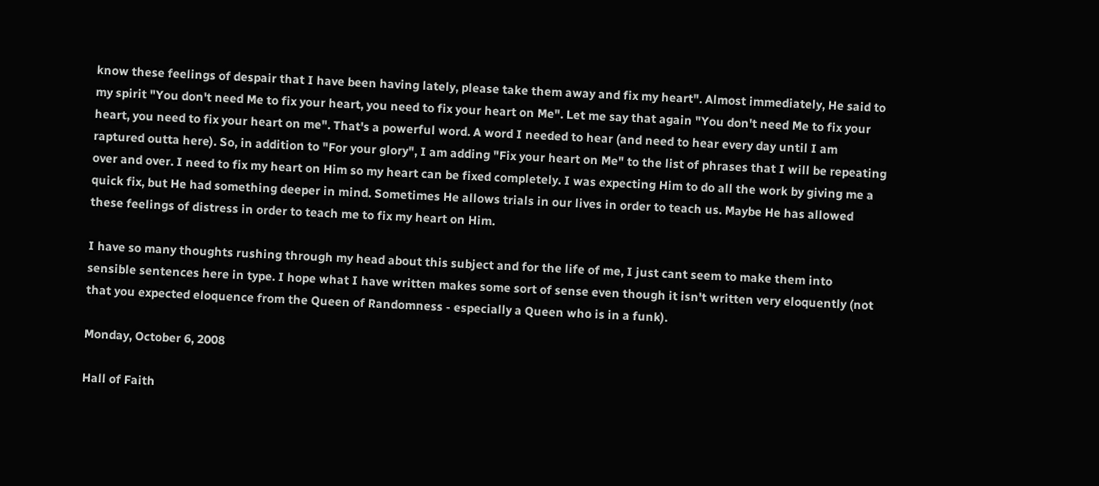know these feelings of despair that I have been having lately, please take them away and fix my heart". Almost immediately, He said to my spirit "You don't need Me to fix your heart, you need to fix your heart on Me". Let me say that again "You don't need Me to fix your heart, you need to fix your heart on me". That's a powerful word. A word I needed to hear (and need to hear every day until I am raptured outta here). So, in addition to "For your glory", I am adding "Fix your heart on Me" to the list of phrases that I will be repeating over and over. I need to fix my heart on Him so my heart can be fixed completely. I was expecting Him to do all the work by giving me a quick fix, but He had something deeper in mind. Sometimes He allows trials in our lives in order to teach us. Maybe He has allowed these feelings of distress in order to teach me to fix my heart on Him.

I have so many thoughts rushing through my head about this subject and for the life of me, I just cant seem to make them into sensible sentences here in type. I hope what I have written makes some sort of sense even though it isn't written very eloquently (not that you expected eloquence from the Queen of Randomness - especially a Queen who is in a funk).

Monday, October 6, 2008

Hall of Faith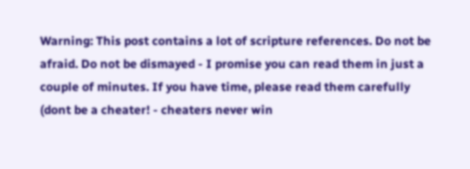Warning: This post contains a lot of scripture references. Do not be afraid. Do not be dismayed - I promise you can read them in just a couple of minutes. If you have time, please read them carefully (dont be a cheater! - cheaters never win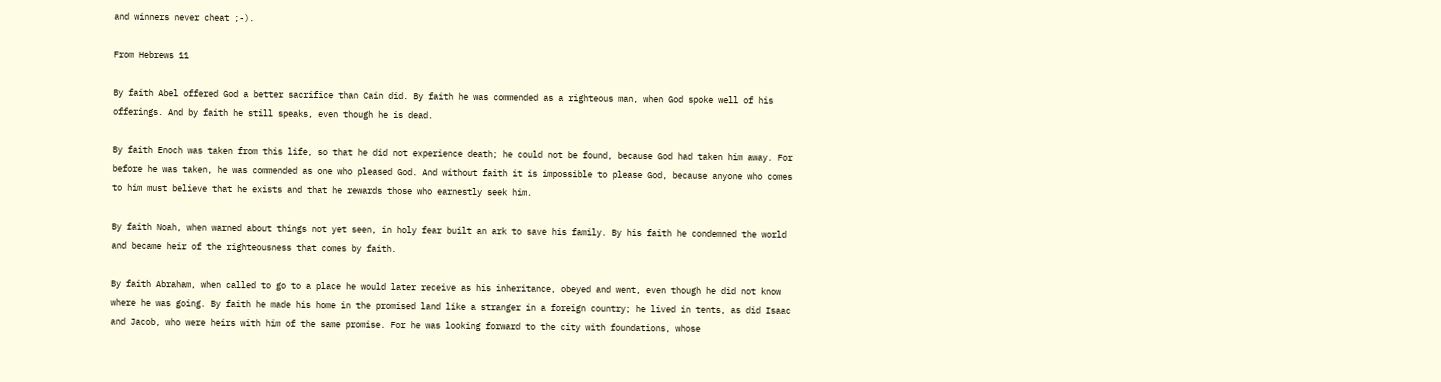and winners never cheat ;-).

From Hebrews 11

By faith Abel offered God a better sacrifice than Cain did. By faith he was commended as a righteous man, when God spoke well of his offerings. And by faith he still speaks, even though he is dead.

By faith Enoch was taken from this life, so that he did not experience death; he could not be found, because God had taken him away. For before he was taken, he was commended as one who pleased God. And without faith it is impossible to please God, because anyone who comes to him must believe that he exists and that he rewards those who earnestly seek him.

By faith Noah, when warned about things not yet seen, in holy fear built an ark to save his family. By his faith he condemned the world and became heir of the righteousness that comes by faith.

By faith Abraham, when called to go to a place he would later receive as his inheritance, obeyed and went, even though he did not know where he was going. By faith he made his home in the promised land like a stranger in a foreign country; he lived in tents, as did Isaac and Jacob, who were heirs with him of the same promise. For he was looking forward to the city with foundations, whose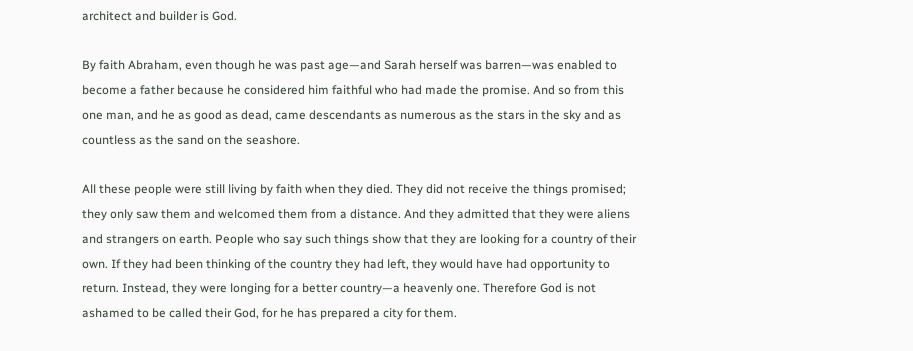architect and builder is God.

By faith Abraham, even though he was past age—and Sarah herself was barren—was enabled to become a father because he considered him faithful who had made the promise. And so from this one man, and he as good as dead, came descendants as numerous as the stars in the sky and as countless as the sand on the seashore.

All these people were still living by faith when they died. They did not receive the things promised; they only saw them and welcomed them from a distance. And they admitted that they were aliens and strangers on earth. People who say such things show that they are looking for a country of their own. If they had been thinking of the country they had left, they would have had opportunity to return. Instead, they were longing for a better country—a heavenly one. Therefore God is not ashamed to be called their God, for he has prepared a city for them.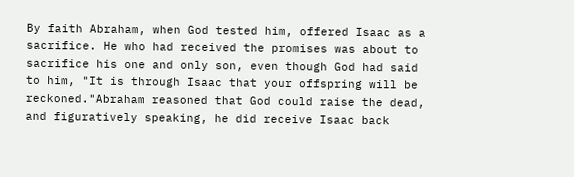By faith Abraham, when God tested him, offered Isaac as a sacrifice. He who had received the promises was about to sacrifice his one and only son, even though God had said to him, "It is through Isaac that your offspring will be reckoned."Abraham reasoned that God could raise the dead, and figuratively speaking, he did receive Isaac back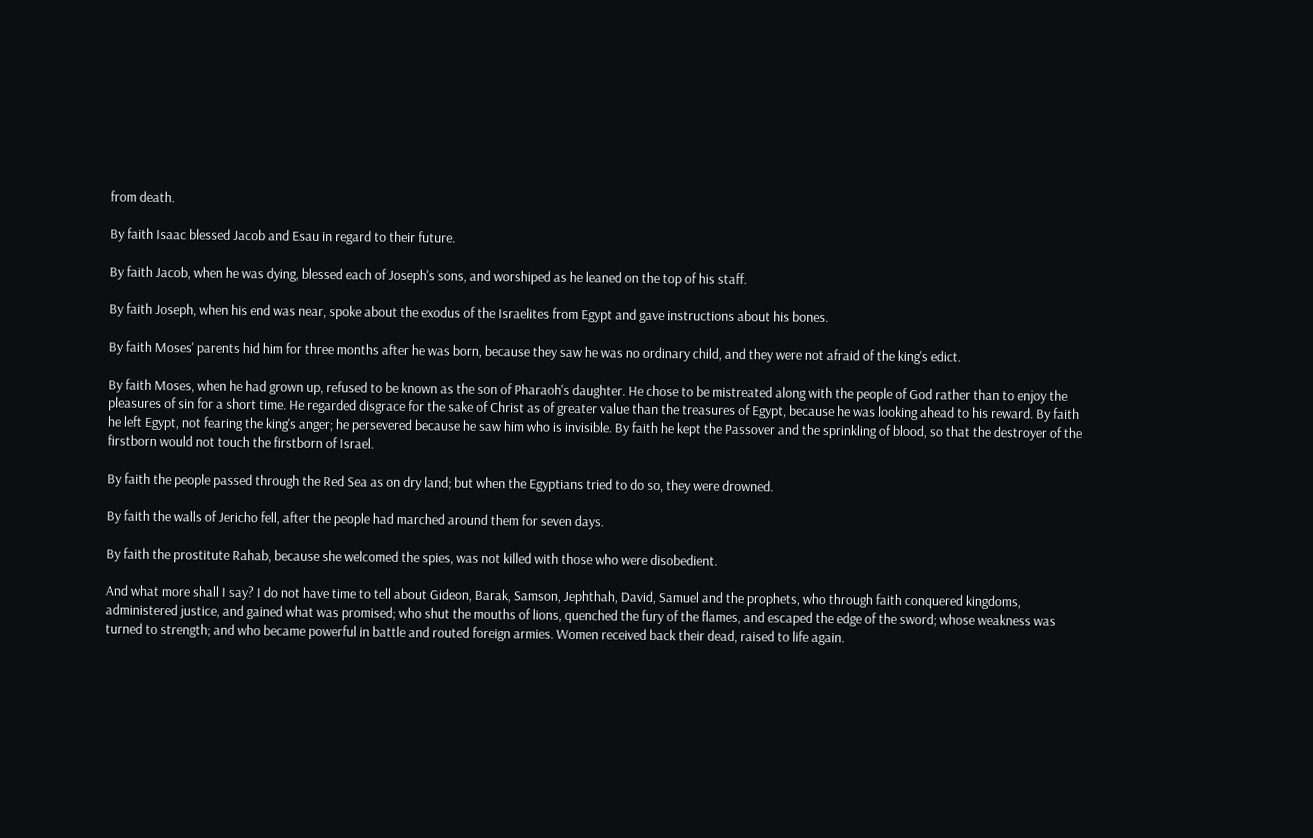from death.

By faith Isaac blessed Jacob and Esau in regard to their future.

By faith Jacob, when he was dying, blessed each of Joseph's sons, and worshiped as he leaned on the top of his staff.

By faith Joseph, when his end was near, spoke about the exodus of the Israelites from Egypt and gave instructions about his bones.

By faith Moses' parents hid him for three months after he was born, because they saw he was no ordinary child, and they were not afraid of the king's edict.

By faith Moses, when he had grown up, refused to be known as the son of Pharaoh's daughter. He chose to be mistreated along with the people of God rather than to enjoy the pleasures of sin for a short time. He regarded disgrace for the sake of Christ as of greater value than the treasures of Egypt, because he was looking ahead to his reward. By faith he left Egypt, not fearing the king's anger; he persevered because he saw him who is invisible. By faith he kept the Passover and the sprinkling of blood, so that the destroyer of the firstborn would not touch the firstborn of Israel.

By faith the people passed through the Red Sea as on dry land; but when the Egyptians tried to do so, they were drowned.

By faith the walls of Jericho fell, after the people had marched around them for seven days.

By faith the prostitute Rahab, because she welcomed the spies, was not killed with those who were disobedient.

And what more shall I say? I do not have time to tell about Gideon, Barak, Samson, Jephthah, David, Samuel and the prophets, who through faith conquered kingdoms, administered justice, and gained what was promised; who shut the mouths of lions, quenched the fury of the flames, and escaped the edge of the sword; whose weakness was turned to strength; and who became powerful in battle and routed foreign armies. Women received back their dead, raised to life again.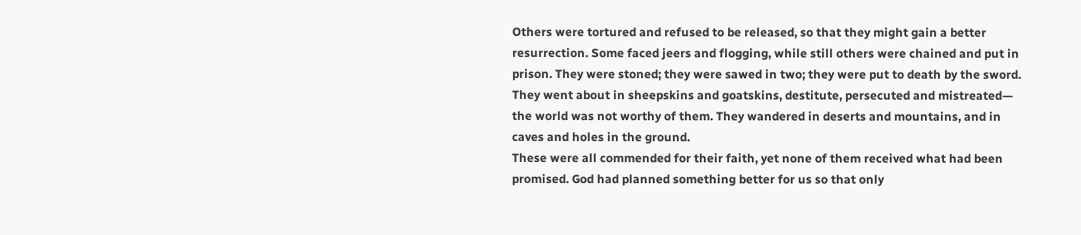Others were tortured and refused to be released, so that they might gain a better resurrection. Some faced jeers and flogging, while still others were chained and put in prison. They were stoned; they were sawed in two; they were put to death by the sword. They went about in sheepskins and goatskins, destitute, persecuted and mistreated— the world was not worthy of them. They wandered in deserts and mountains, and in caves and holes in the ground.
These were all commended for their faith, yet none of them received what had been promised. God had planned something better for us so that only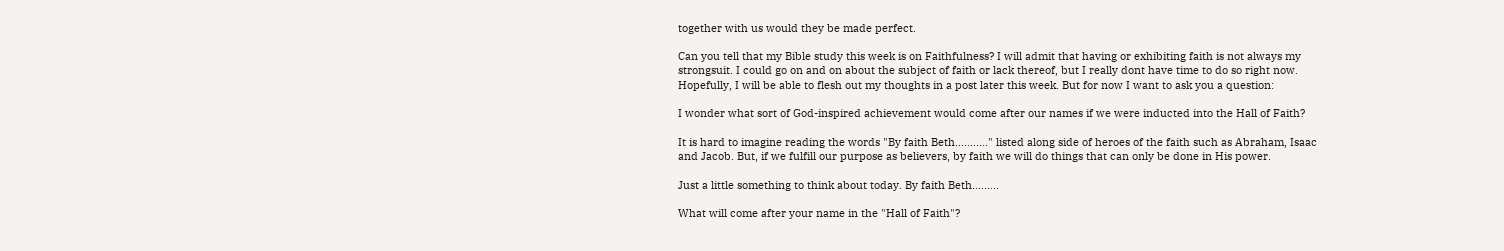together with us would they be made perfect.

Can you tell that my Bible study this week is on Faithfulness? I will admit that having or exhibiting faith is not always my strongsuit. I could go on and on about the subject of faith or lack thereof, but I really dont have time to do so right now. Hopefully, I will be able to flesh out my thoughts in a post later this week. But for now I want to ask you a question:

I wonder what sort of God-inspired achievement would come after our names if we were inducted into the Hall of Faith?

It is hard to imagine reading the words "By faith Beth..........." listed along side of heroes of the faith such as Abraham, Isaac and Jacob. But, if we fulfill our purpose as believers, by faith we will do things that can only be done in His power.

Just a little something to think about today. By faith Beth.........

What will come after your name in the "Hall of Faith"?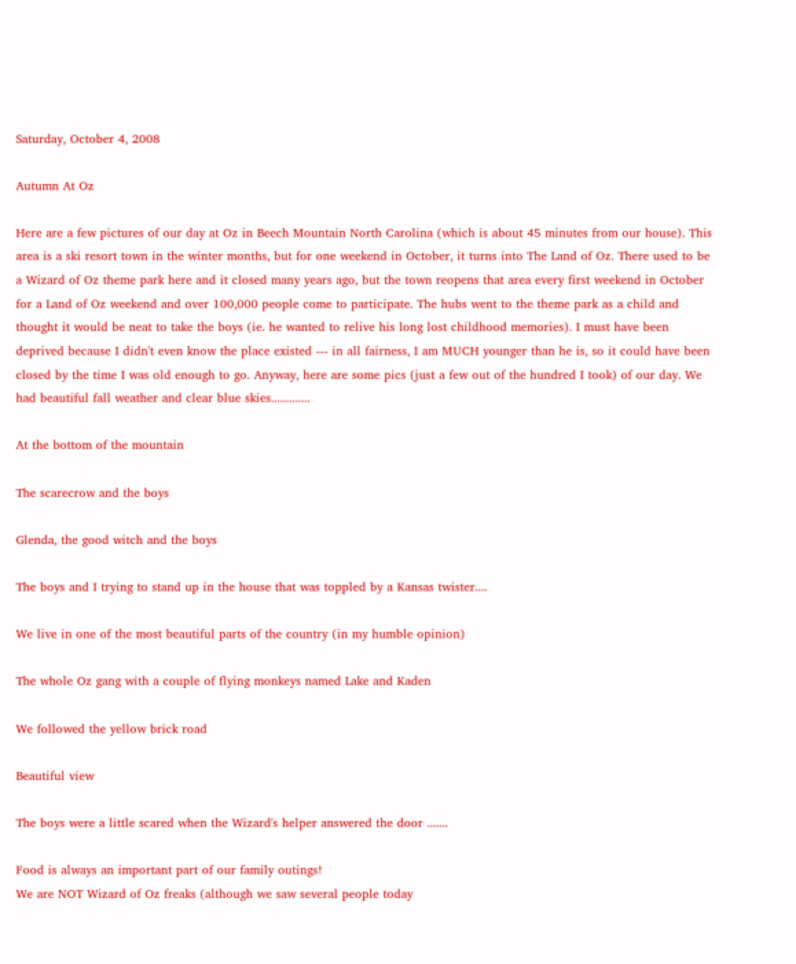Saturday, October 4, 2008

Autumn At Oz

Here are a few pictures of our day at Oz in Beech Mountain North Carolina (which is about 45 minutes from our house). This area is a ski resort town in the winter months, but for one weekend in October, it turns into The Land of Oz. There used to be a Wizard of Oz theme park here and it closed many years ago, but the town reopens that area every first weekend in October for a Land of Oz weekend and over 100,000 people come to participate. The hubs went to the theme park as a child and thought it would be neat to take the boys (ie. he wanted to relive his long lost childhood memories). I must have been deprived because I didn't even know the place existed --- in all fairness, I am MUCH younger than he is, so it could have been closed by the time I was old enough to go. Anyway, here are some pics (just a few out of the hundred I took) of our day. We had beautiful fall weather and clear blue skies.............

At the bottom of the mountain

The scarecrow and the boys

Glenda, the good witch and the boys

The boys and I trying to stand up in the house that was toppled by a Kansas twister....

We live in one of the most beautiful parts of the country (in my humble opinion)

The whole Oz gang with a couple of flying monkeys named Lake and Kaden

We followed the yellow brick road

Beautiful view

The boys were a little scared when the Wizard's helper answered the door .......

Food is always an important part of our family outings!
We are NOT Wizard of Oz freaks (although we saw several people today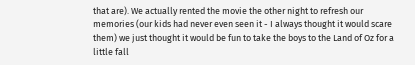that are). We actually rented the movie the other night to refresh our memories (our kids had never even seen it - I always thought it would scare them) we just thought it would be fun to take the boys to the Land of Oz for a little fall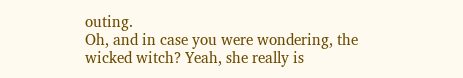outing.
Oh, and in case you were wondering, the wicked witch? Yeah, she really is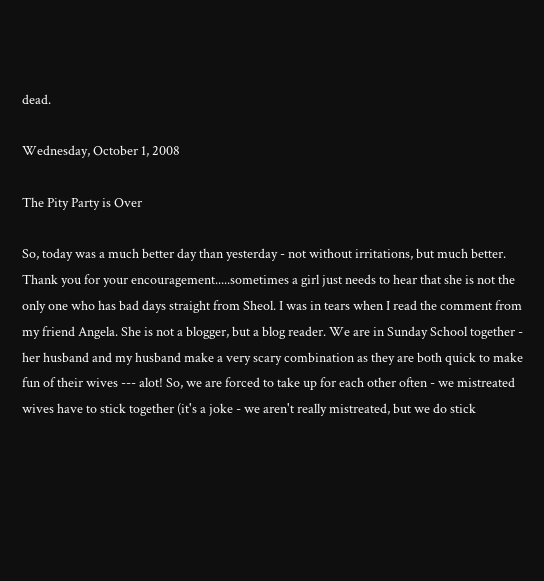dead.

Wednesday, October 1, 2008

The Pity Party is Over

So, today was a much better day than yesterday - not without irritations, but much better. Thank you for your encouragement.....sometimes a girl just needs to hear that she is not the only one who has bad days straight from Sheol. I was in tears when I read the comment from my friend Angela. She is not a blogger, but a blog reader. We are in Sunday School together - her husband and my husband make a very scary combination as they are both quick to make fun of their wives --- alot! So, we are forced to take up for each other often - we mistreated wives have to stick together (it's a joke - we aren't really mistreated, but we do stick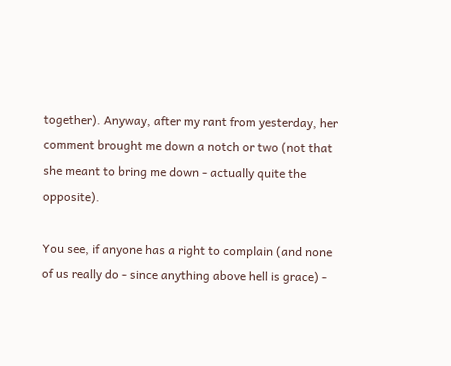together). Anyway, after my rant from yesterday, her comment brought me down a notch or two (not that she meant to bring me down - actually quite the opposite).

You see, if anyone has a right to complain (and none of us really do - since anything above hell is grace) -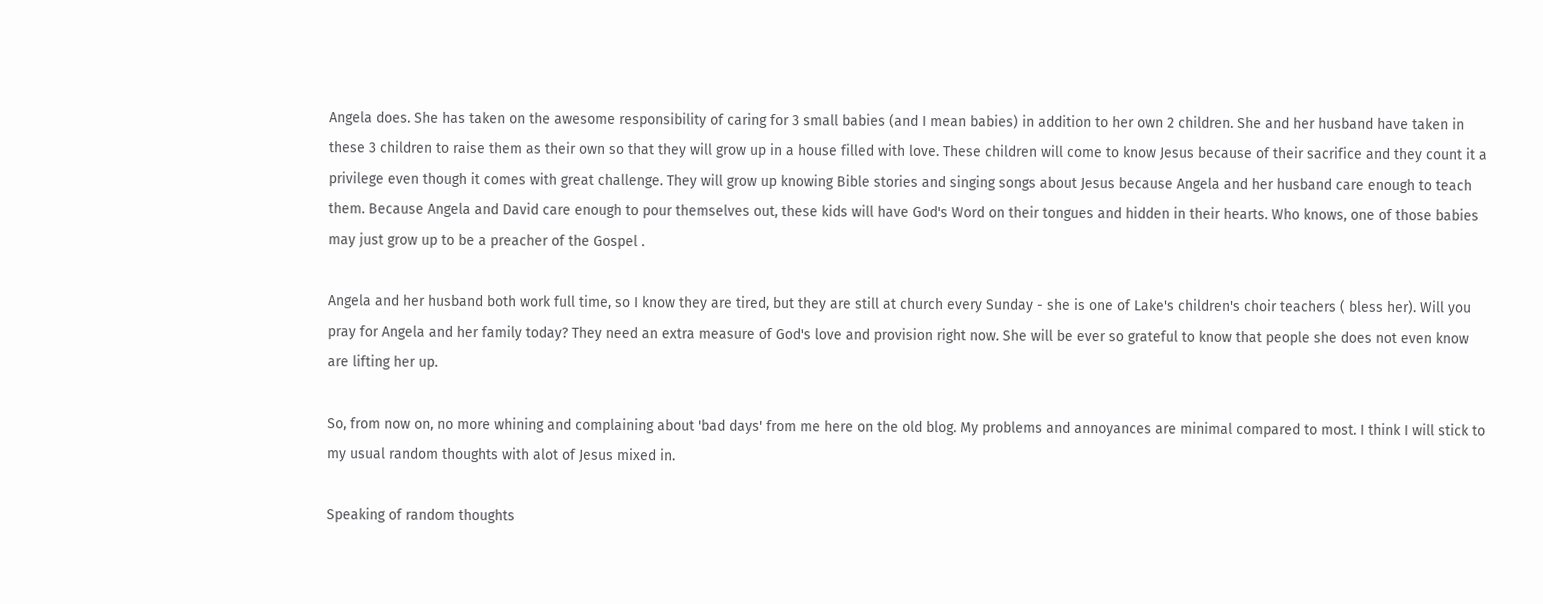Angela does. She has taken on the awesome responsibility of caring for 3 small babies (and I mean babies) in addition to her own 2 children. She and her husband have taken in these 3 children to raise them as their own so that they will grow up in a house filled with love. These children will come to know Jesus because of their sacrifice and they count it a privilege even though it comes with great challenge. They will grow up knowing Bible stories and singing songs about Jesus because Angela and her husband care enough to teach them. Because Angela and David care enough to pour themselves out, these kids will have God's Word on their tongues and hidden in their hearts. Who knows, one of those babies may just grow up to be a preacher of the Gospel .

Angela and her husband both work full time, so I know they are tired, but they are still at church every Sunday - she is one of Lake's children's choir teachers ( bless her). Will you pray for Angela and her family today? They need an extra measure of God's love and provision right now. She will be ever so grateful to know that people she does not even know are lifting her up.

So, from now on, no more whining and complaining about 'bad days' from me here on the old blog. My problems and annoyances are minimal compared to most. I think I will stick to my usual random thoughts with alot of Jesus mixed in.

Speaking of random thoughts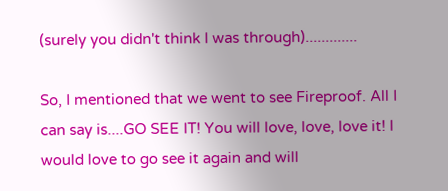(surely you didn't think I was through).............

So, I mentioned that we went to see Fireproof. All I can say is....GO SEE IT! You will love, love, love it! I would love to go see it again and will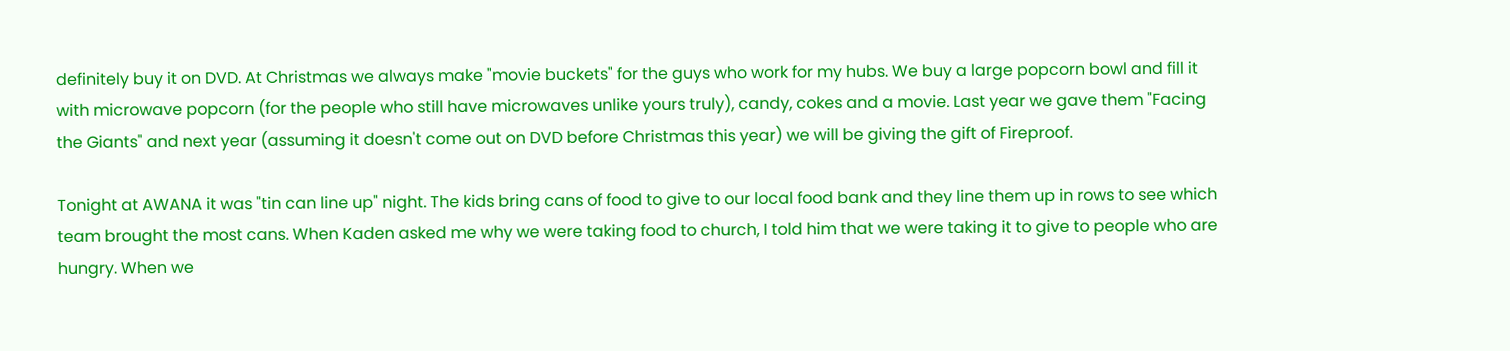definitely buy it on DVD. At Christmas we always make "movie buckets" for the guys who work for my hubs. We buy a large popcorn bowl and fill it with microwave popcorn (for the people who still have microwaves unlike yours truly), candy, cokes and a movie. Last year we gave them "Facing the Giants" and next year (assuming it doesn't come out on DVD before Christmas this year) we will be giving the gift of Fireproof.

Tonight at AWANA it was "tin can line up" night. The kids bring cans of food to give to our local food bank and they line them up in rows to see which team brought the most cans. When Kaden asked me why we were taking food to church, I told him that we were taking it to give to people who are hungry. When we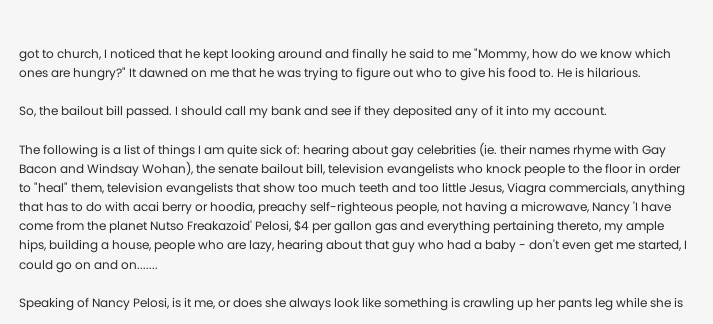got to church, I noticed that he kept looking around and finally he said to me "Mommy, how do we know which ones are hungry?" It dawned on me that he was trying to figure out who to give his food to. He is hilarious.

So, the bailout bill passed. I should call my bank and see if they deposited any of it into my account.

The following is a list of things I am quite sick of: hearing about gay celebrities (ie. their names rhyme with Gay Bacon and Windsay Wohan), the senate bailout bill, television evangelists who knock people to the floor in order to "heal" them, television evangelists that show too much teeth and too little Jesus, Viagra commercials, anything that has to do with acai berry or hoodia, preachy self-righteous people, not having a microwave, Nancy 'I have come from the planet Nutso Freakazoid' Pelosi, $4 per gallon gas and everything pertaining thereto, my ample hips, building a house, people who are lazy, hearing about that guy who had a baby - don't even get me started, I could go on and on.......

Speaking of Nancy Pelosi, is it me, or does she always look like something is crawling up her pants leg while she is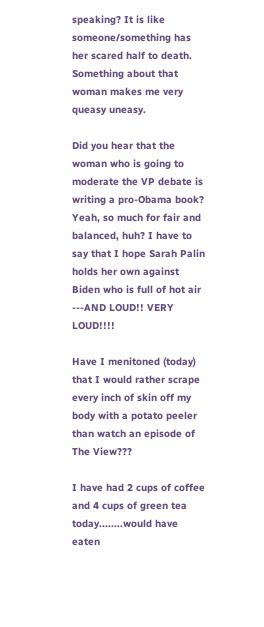speaking? It is like someone/something has her scared half to death. Something about that woman makes me very queasy uneasy.

Did you hear that the woman who is going to moderate the VP debate is writing a pro-Obama book? Yeah, so much for fair and balanced, huh? I have to say that I hope Sarah Palin holds her own against Biden who is full of hot air ---AND LOUD!! VERY LOUD!!!!

Have I menitoned (today) that I would rather scrape every inch of skin off my body with a potato peeler than watch an episode of The View???

I have had 2 cups of coffee and 4 cups of green tea today........would have eaten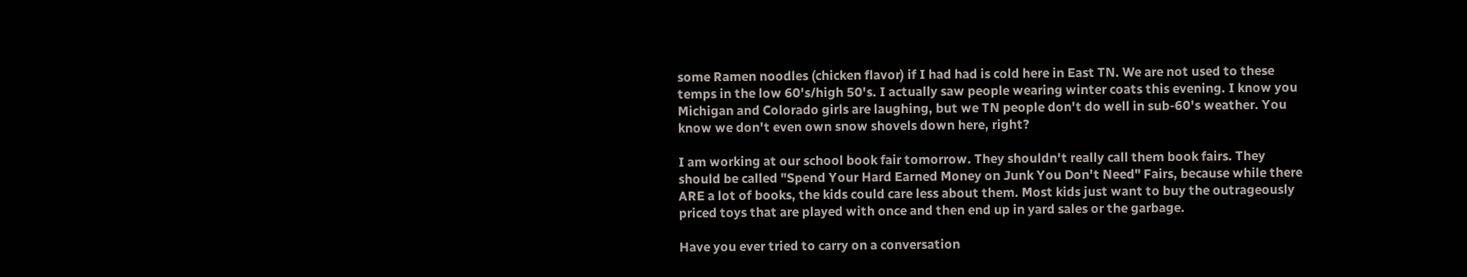some Ramen noodles (chicken flavor) if I had had is cold here in East TN. We are not used to these temps in the low 60's/high 50's. I actually saw people wearing winter coats this evening. I know you Michigan and Colorado girls are laughing, but we TN people don't do well in sub-60's weather. You know we don't even own snow shovels down here, right?

I am working at our school book fair tomorrow. They shouldn't really call them book fairs. They should be called "Spend Your Hard Earned Money on Junk You Don't Need" Fairs, because while there ARE a lot of books, the kids could care less about them. Most kids just want to buy the outrageously priced toys that are played with once and then end up in yard sales or the garbage.

Have you ever tried to carry on a conversation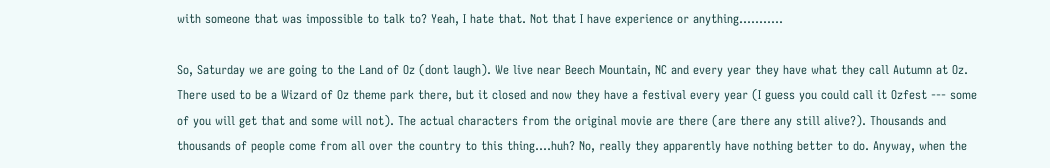with someone that was impossible to talk to? Yeah, I hate that. Not that I have experience or anything...........

So, Saturday we are going to the Land of Oz (dont laugh). We live near Beech Mountain, NC and every year they have what they call Autumn at Oz. There used to be a Wizard of Oz theme park there, but it closed and now they have a festival every year (I guess you could call it Ozfest --- some of you will get that and some will not). The actual characters from the original movie are there (are there any still alive?). Thousands and thousands of people come from all over the country to this thing....huh? No, really they apparently have nothing better to do. Anyway, when the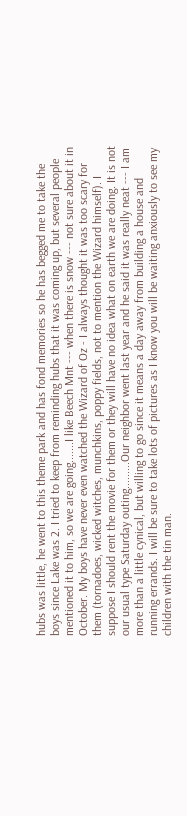hubs was little, he went to this theme park and has fond memories so he has begged me to take the boys since Lake was 2. I tried to keep from reminding hubs that it was coming up, but several people mentioned it to him, so we are going.......I like Beech Mnt --- when there is snow --- not sure about it in October. My boys have never even watched the Wizard of Oz - I always thought it was too scary for them (tornadoes, wicked witches, munchkins, poppy fields, not to mention the Wizard himself). I suppose I should rent the movie for them or they will have no idea what on earth we are doing. It is not our usual type Saturday outing.........Our neighbor went last year and he said it was really neat --- I am more than a little cynical, but willing to go since it means a day away from building a house and running errands. I will be sure to take lots of pictures as I know you will be waiting anxiously to see my children with the tin man.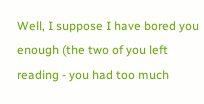Well, I suppose I have bored you enough (the two of you left reading - you had too much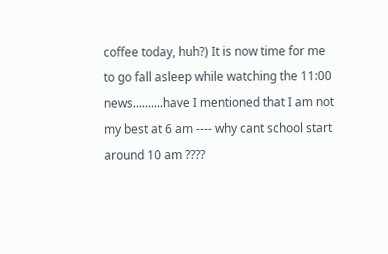coffee today, huh?) It is now time for me to go fall asleep while watching the 11:00 news..........have I mentioned that I am not my best at 6 am ---- why cant school start around 10 am ????